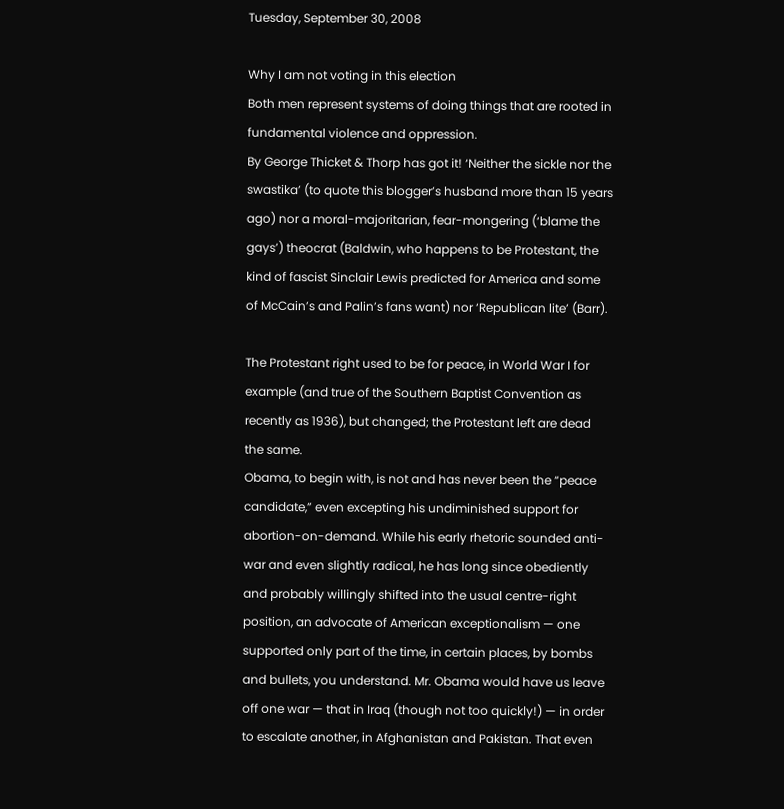Tuesday, September 30, 2008

Why I am not voting in this election
Both men represent systems of doing things that are rooted in fundamental violence and oppression.
By George Thicket & Thorp has got it! ‘Neither the sickle nor the swastika’ (to quote this blogger’s husband more than 15 years ago) nor a moral-majoritarian, fear-mongering (‘blame the gays’) theocrat (Baldwin, who happens to be Protestant, the kind of fascist Sinclair Lewis predicted for America and some of McCain’s and Palin’s fans want) nor ‘Republican lite’ (Barr).

The Protestant right used to be for peace, in World War I for example (and true of the Southern Baptist Convention as recently as 1936), but changed; the Protestant left are dead the same.
Obama, to begin with, is not and has never been the “peace candidate,” even excepting his undiminished support for abortion-on-demand. While his early rhetoric sounded anti-war and even slightly radical, he has long since obediently and probably willingly shifted into the usual centre-right position, an advocate of American exceptionalism — one supported only part of the time, in certain places, by bombs and bullets, you understand. Mr. Obama would have us leave off one war — that in Iraq (though not too quickly!) — in order to escalate another, in Afghanistan and Pakistan. That even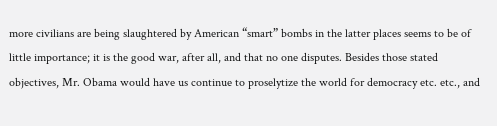more civilians are being slaughtered by American “smart” bombs in the latter places seems to be of little importance; it is the good war, after all, and that no one disputes. Besides those stated objectives, Mr. Obama would have us continue to proselytize the world for democracy etc. etc., and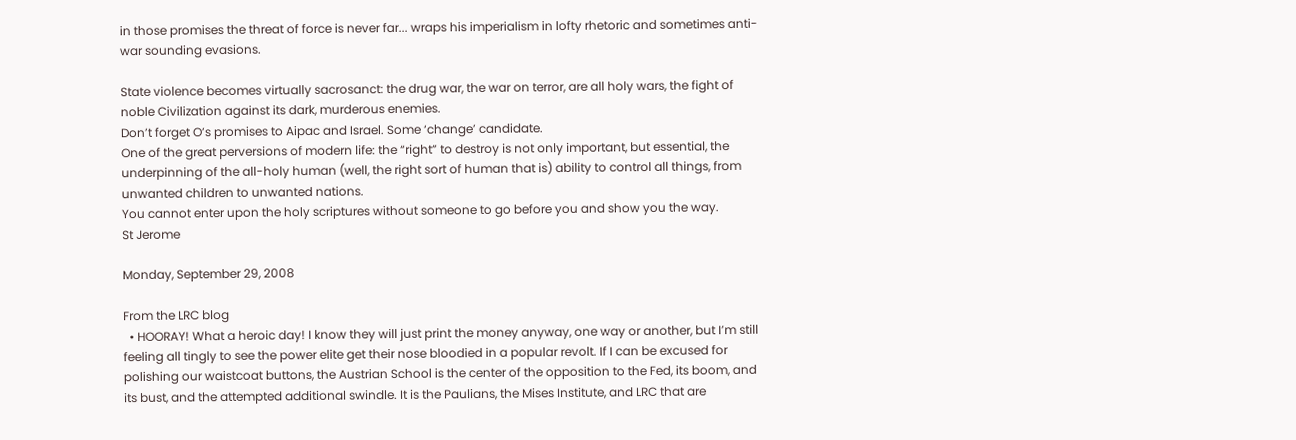in those promises the threat of force is never far... wraps his imperialism in lofty rhetoric and sometimes anti-war sounding evasions.

State violence becomes virtually sacrosanct: the drug war, the war on terror, are all holy wars, the fight of noble Civilization against its dark, murderous enemies.
Don’t forget O’s promises to Aipac and Israel. Some ‘change’ candidate.
One of the great perversions of modern life: the “right” to destroy is not only important, but essential, the underpinning of the all-holy human (well, the right sort of human that is) ability to control all things, from unwanted children to unwanted nations.
You cannot enter upon the holy scriptures without someone to go before you and show you the way.
St Jerome

Monday, September 29, 2008

From the LRC blog
  • HOORAY! What a heroic day! I know they will just print the money anyway, one way or another, but I’m still feeling all tingly to see the power elite get their nose bloodied in a popular revolt. If I can be excused for polishing our waistcoat buttons, the Austrian School is the center of the opposition to the Fed, its boom, and its bust, and the attempted additional swindle. It is the Paulians, the Mises Institute, and LRC that are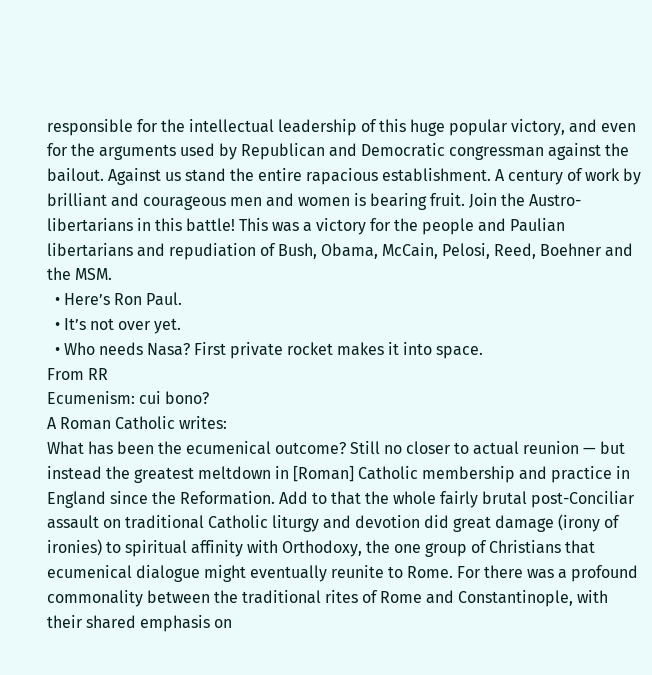responsible for the intellectual leadership of this huge popular victory, and even for the arguments used by Republican and Democratic congressman against the bailout. Against us stand the entire rapacious establishment. A century of work by brilliant and courageous men and women is bearing fruit. Join the Austro-libertarians in this battle! This was a victory for the people and Paulian libertarians and repudiation of Bush, Obama, McCain, Pelosi, Reed, Boehner and the MSM.
  • Here’s Ron Paul.
  • It’s not over yet.
  • Who needs Nasa? First private rocket makes it into space.
From RR
Ecumenism: cui bono?
A Roman Catholic writes:
What has been the ecumenical outcome? Still no closer to actual reunion — but instead the greatest meltdown in [Roman] Catholic membership and practice in England since the Reformation. Add to that the whole fairly brutal post-Conciliar assault on traditional Catholic liturgy and devotion did great damage (irony of ironies) to spiritual affinity with Orthodoxy, the one group of Christians that ecumenical dialogue might eventually reunite to Rome. For there was a profound commonality between the traditional rites of Rome and Constantinople, with their shared emphasis on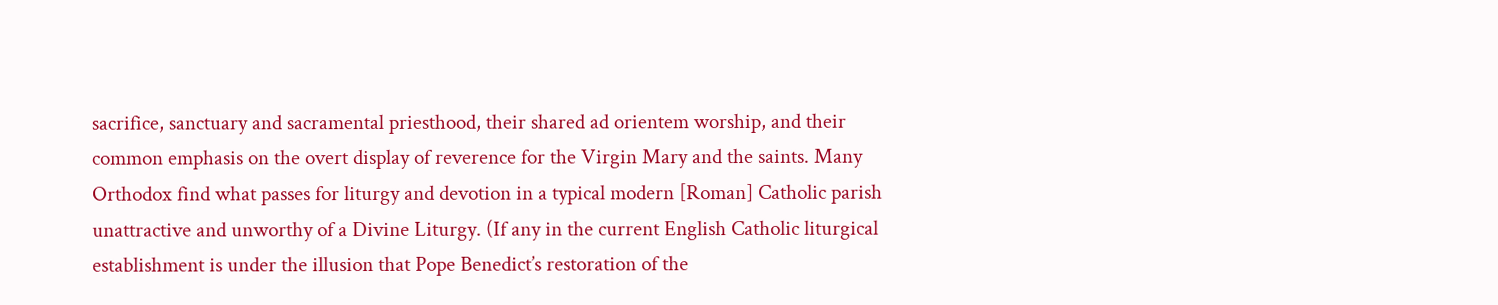sacrifice, sanctuary and sacramental priesthood, their shared ad orientem worship, and their common emphasis on the overt display of reverence for the Virgin Mary and the saints. Many Orthodox find what passes for liturgy and devotion in a typical modern [Roman] Catholic parish unattractive and unworthy of a Divine Liturgy. (If any in the current English Catholic liturgical establishment is under the illusion that Pope Benedict’s restoration of the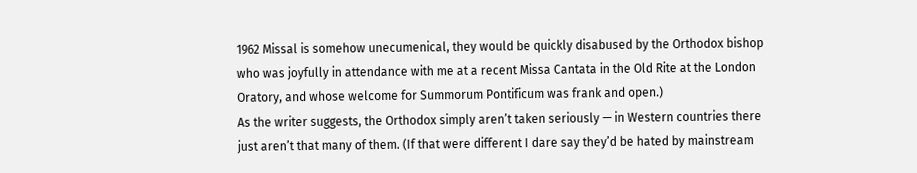1962 Missal is somehow unecumenical, they would be quickly disabused by the Orthodox bishop who was joyfully in attendance with me at a recent Missa Cantata in the Old Rite at the London Oratory, and whose welcome for Summorum Pontificum was frank and open.)
As the writer suggests, the Orthodox simply aren’t taken seriously — in Western countries there just aren’t that many of them. (If that were different I dare say they’d be hated by mainstream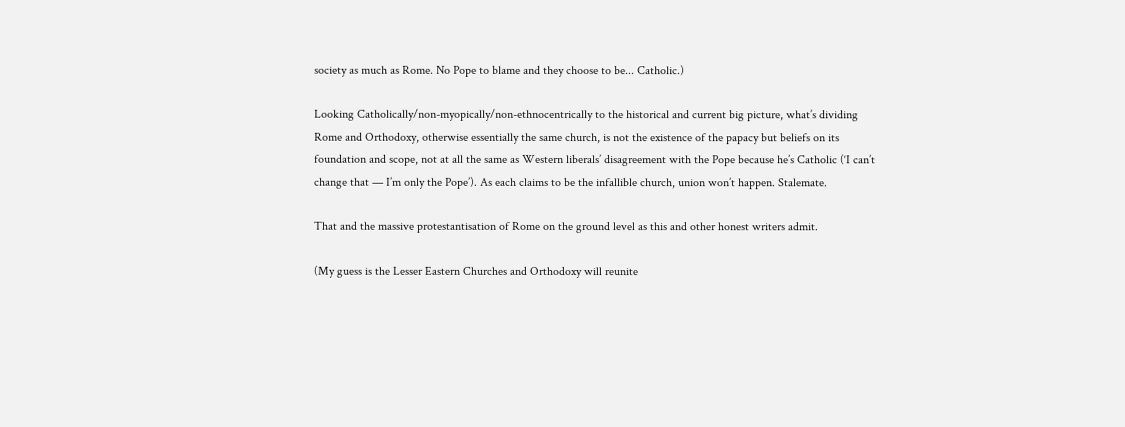society as much as Rome. No Pope to blame and they choose to be... Catholic.)

Looking Catholically/non-myopically/non-ethnocentrically to the historical and current big picture, what’s dividing Rome and Orthodoxy, otherwise essentially the same church, is not the existence of the papacy but beliefs on its foundation and scope, not at all the same as Western liberals’ disagreement with the Pope because he’s Catholic (‘I can’t change that — I’m only the Pope’). As each claims to be the infallible church, union won’t happen. Stalemate.

That and the massive protestantisation of Rome on the ground level as this and other honest writers admit.

(My guess is the Lesser Eastern Churches and Orthodoxy will reunite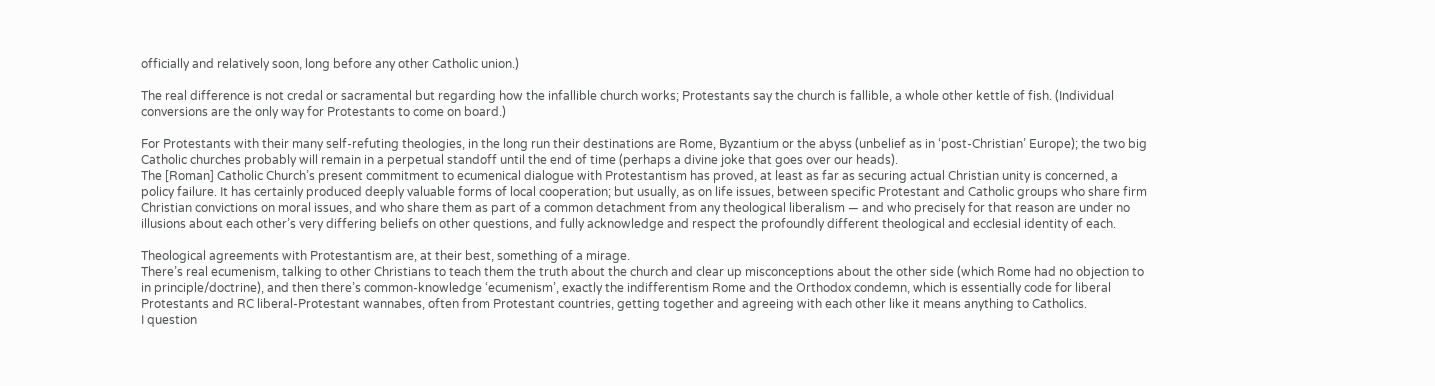officially and relatively soon, long before any other Catholic union.)

The real difference is not credal or sacramental but regarding how the infallible church works; Protestants say the church is fallible, a whole other kettle of fish. (Individual conversions are the only way for Protestants to come on board.)

For Protestants with their many self-refuting theologies, in the long run their destinations are Rome, Byzantium or the abyss (unbelief as in ‘post-Christian’ Europe); the two big Catholic churches probably will remain in a perpetual standoff until the end of time (perhaps a divine joke that goes over our heads).
The [Roman] Catholic Church’s present commitment to ecumenical dialogue with Protestantism has proved, at least as far as securing actual Christian unity is concerned, a policy failure. It has certainly produced deeply valuable forms of local cooperation; but usually, as on life issues, between specific Protestant and Catholic groups who share firm Christian convictions on moral issues, and who share them as part of a common detachment from any theological liberalism — and who precisely for that reason are under no illusions about each other’s very differing beliefs on other questions, and fully acknowledge and respect the profoundly different theological and ecclesial identity of each.

Theological agreements with Protestantism are, at their best, something of a mirage.
There’s real ecumenism, talking to other Christians to teach them the truth about the church and clear up misconceptions about the other side (which Rome had no objection to in principle/doctrine), and then there’s common-knowledge ‘ecumenism’, exactly the indifferentism Rome and the Orthodox condemn, which is essentially code for liberal Protestants and RC liberal-Protestant wannabes, often from Protestant countries, getting together and agreeing with each other like it means anything to Catholics.
I question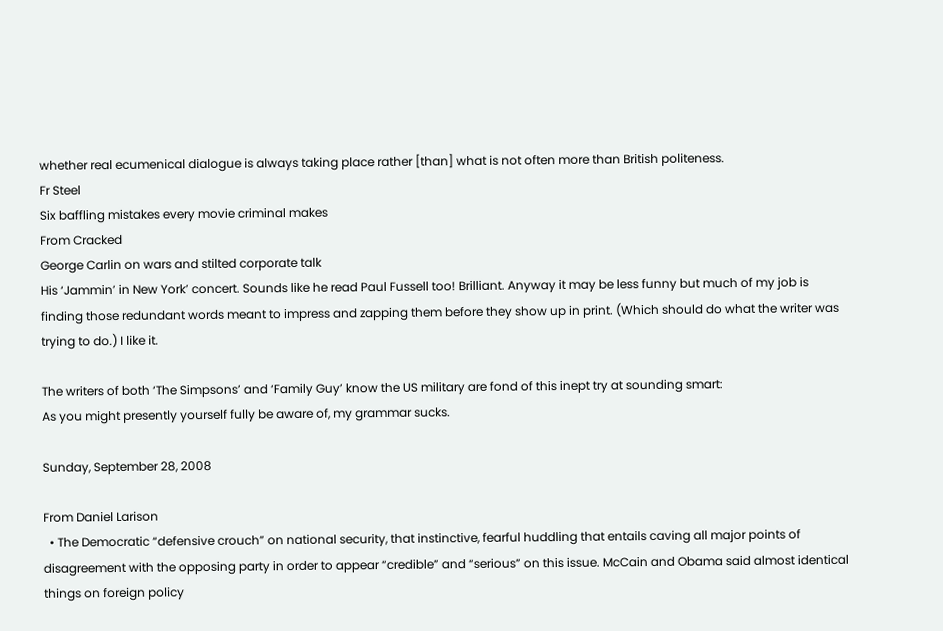whether real ecumenical dialogue is always taking place rather [than] what is not often more than British politeness.
Fr Steel
Six baffling mistakes every movie criminal makes
From Cracked
George Carlin on wars and stilted corporate talk
His ‘Jammin’ in New York’ concert. Sounds like he read Paul Fussell too! Brilliant. Anyway it may be less funny but much of my job is finding those redundant words meant to impress and zapping them before they show up in print. (Which should do what the writer was trying to do.) I like it.

The writers of both ‘The Simpsons’ and ‘Family Guy’ know the US military are fond of this inept try at sounding smart:
As you might presently yourself fully be aware of, my grammar sucks.

Sunday, September 28, 2008

From Daniel Larison
  • The Democratic “defensive crouch” on national security, that instinctive, fearful huddling that entails caving all major points of disagreement with the opposing party in order to appear “credible” and “serious” on this issue. McCain and Obama said almost identical things on foreign policy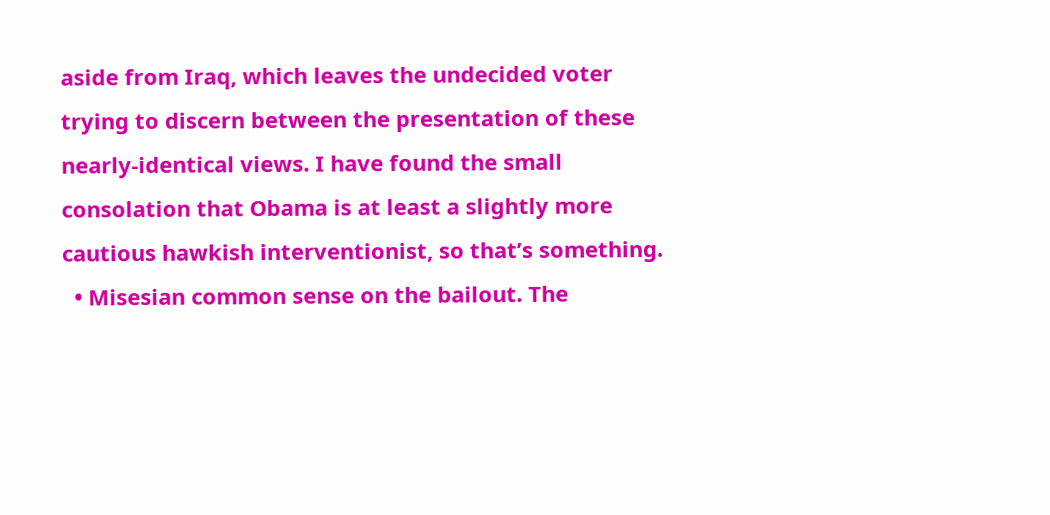aside from Iraq, which leaves the undecided voter trying to discern between the presentation of these nearly-identical views. I have found the small consolation that Obama is at least a slightly more cautious hawkish interventionist, so that’s something.
  • Misesian common sense on the bailout. The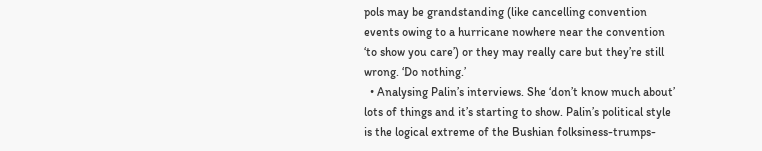pols may be grandstanding (like cancelling convention events owing to a hurricane nowhere near the convention ‘to show you care’) or they may really care but they’re still wrong. ‘Do nothing.’
  • Analysing Palin’s interviews. She ‘don’t know much about’ lots of things and it’s starting to show. Palin’s political style is the logical extreme of the Bushian folksiness-trumps-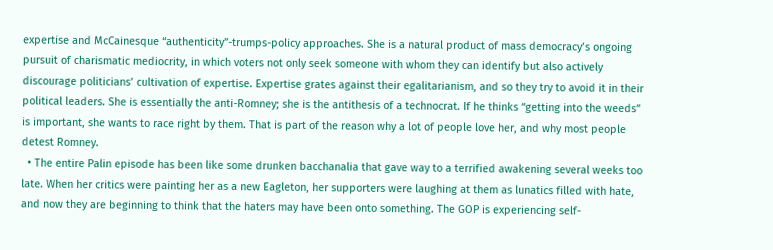expertise and McCainesque “authenticity”-trumps-policy approaches. She is a natural product of mass democracy’s ongoing pursuit of charismatic mediocrity, in which voters not only seek someone with whom they can identify but also actively discourage politicians’ cultivation of expertise. Expertise grates against their egalitarianism, and so they try to avoid it in their political leaders. She is essentially the anti-Romney; she is the antithesis of a technocrat. If he thinks “getting into the weeds” is important, she wants to race right by them. That is part of the reason why a lot of people love her, and why most people detest Romney.
  • The entire Palin episode has been like some drunken bacchanalia that gave way to a terrified awakening several weeks too late. When her critics were painting her as a new Eagleton, her supporters were laughing at them as lunatics filled with hate, and now they are beginning to think that the haters may have been onto something. The GOP is experiencing self-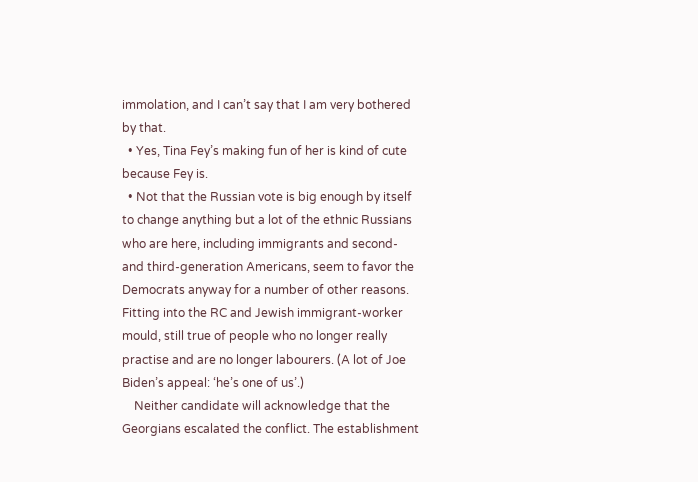immolation, and I can’t say that I am very bothered by that.
  • Yes, Tina Fey’s making fun of her is kind of cute because Fey is.
  • Not that the Russian vote is big enough by itself to change anything but a lot of the ethnic Russians who are here, including immigrants and second- and third-generation Americans, seem to favor the Democrats anyway for a number of other reasons. Fitting into the RC and Jewish immigrant-worker mould, still true of people who no longer really practise and are no longer labourers. (A lot of Joe Biden’s appeal: ‘he’s one of us’.)
    Neither candidate will acknowledge that the Georgians escalated the conflict. The establishment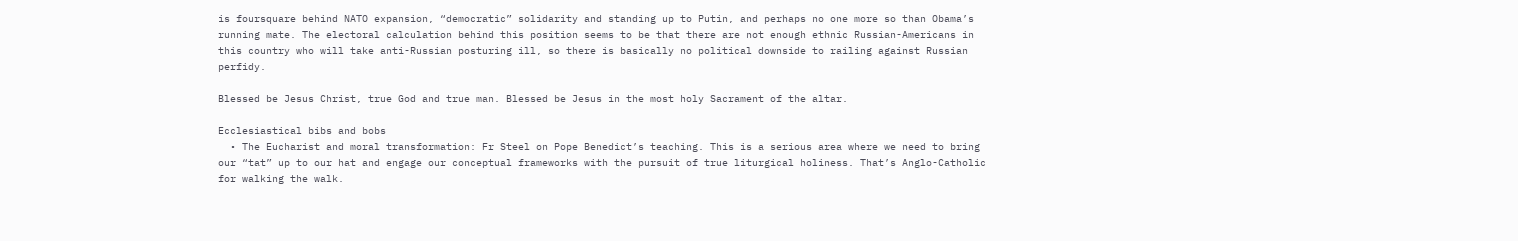is foursquare behind NATO expansion, “democratic” solidarity and standing up to Putin, and perhaps no one more so than Obama’s running mate. The electoral calculation behind this position seems to be that there are not enough ethnic Russian-Americans in this country who will take anti-Russian posturing ill, so there is basically no political downside to railing against Russian perfidy.

Blessed be Jesus Christ, true God and true man. Blessed be Jesus in the most holy Sacrament of the altar.

Ecclesiastical bibs and bobs
  • The Eucharist and moral transformation: Fr Steel on Pope Benedict’s teaching. This is a serious area where we need to bring our “tat” up to our hat and engage our conceptual frameworks with the pursuit of true liturgical holiness. That’s Anglo-Catholic for walking the walk.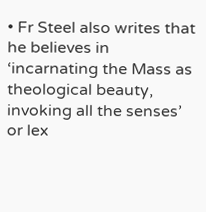• Fr Steel also writes that he believes in ‘incarnating the Mass as theological beauty, invoking all the senses’ or lex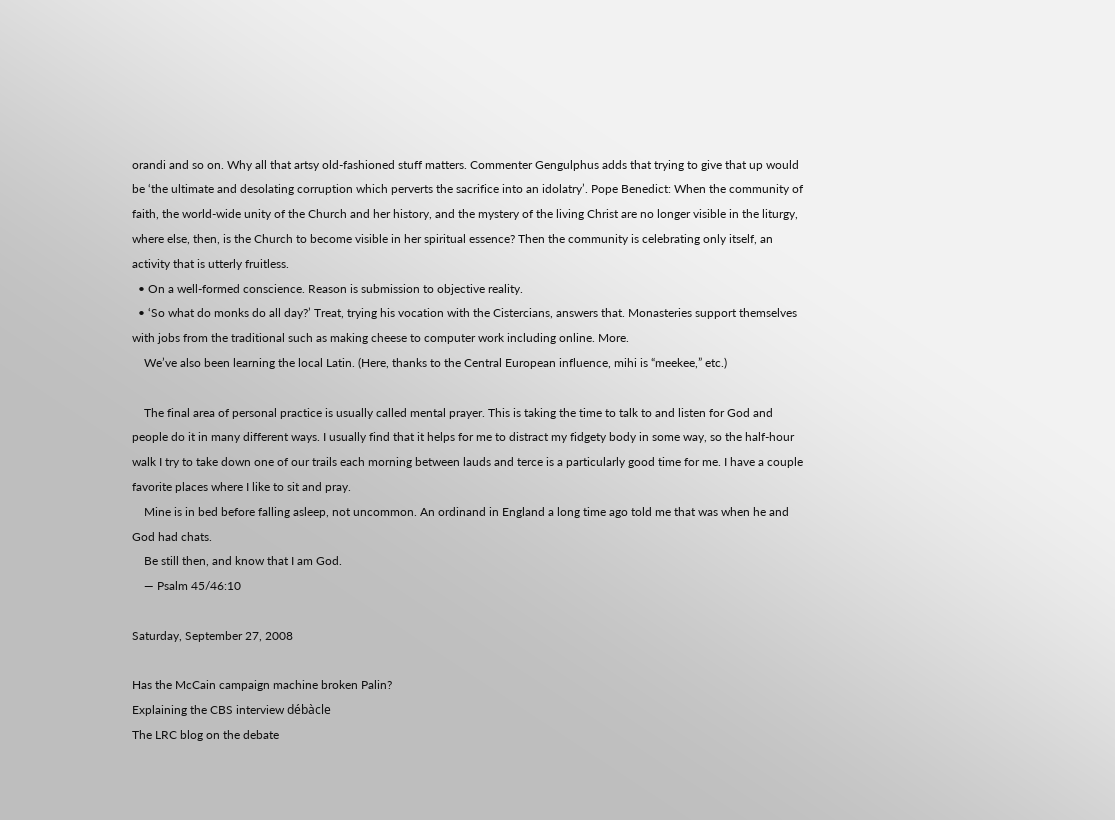orandi and so on. Why all that artsy old-fashioned stuff matters. Commenter Gengulphus adds that trying to give that up would be ‘the ultimate and desolating corruption which perverts the sacrifice into an idolatry’. Pope Benedict: When the community of faith, the world-wide unity of the Church and her history, and the mystery of the living Christ are no longer visible in the liturgy, where else, then, is the Church to become visible in her spiritual essence? Then the community is celebrating only itself, an activity that is utterly fruitless.
  • On a well-formed conscience. Reason is submission to objective reality.
  • ‘So what do monks do all day?’ Treat, trying his vocation with the Cistercians, answers that. Monasteries support themselves with jobs from the traditional such as making cheese to computer work including online. More.
    We’ve also been learning the local Latin. (Here, thanks to the Central European influence, mihi is “meekee,” etc.)

    The final area of personal practice is usually called mental prayer. This is taking the time to talk to and listen for God and people do it in many different ways. I usually find that it helps for me to distract my fidgety body in some way, so the half-hour walk I try to take down one of our trails each morning between lauds and terce is a particularly good time for me. I have a couple favorite places where I like to sit and pray.
    Mine is in bed before falling asleep, not uncommon. An ordinand in England a long time ago told me that was when he and God had chats.
    Be still then, and know that I am God.
    — Psalm 45/46:10

Saturday, September 27, 2008

Has the McCain campaign machine broken Palin?
Explaining the CBS interview débàcle
The LRC blog on the debate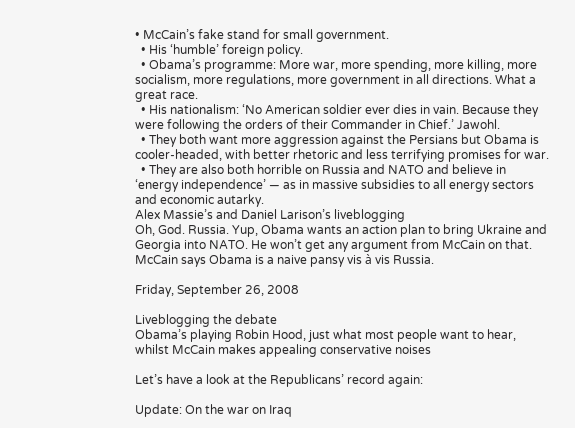• McCain’s fake stand for small government.
  • His ‘humble’ foreign policy.
  • Obama’s programme: More war, more spending, more killing, more socialism, more regulations, more government in all directions. What a great race.
  • His nationalism: ‘No American soldier ever dies in vain. Because they were following the orders of their Commander in Chief.’ Jawohl.
  • They both want more aggression against the Persians but Obama is cooler-headed, with better rhetoric and less terrifying promises for war.
  • They are also both horrible on Russia and NATO and believe in ‘energy independence’ — as in massive subsidies to all energy sectors and economic autarky.
Alex Massie’s and Daniel Larison’s liveblogging
Oh, God. Russia. Yup, Obama wants an action plan to bring Ukraine and Georgia into NATO. He won’t get any argument from McCain on that. McCain says Obama is a naive pansy vis à vis Russia.

Friday, September 26, 2008

Liveblogging the debate
Obama’s playing Robin Hood, just what most people want to hear, whilst McCain makes appealing conservative noises

Let’s have a look at the Republicans’ record again:

Update: On the war on Iraq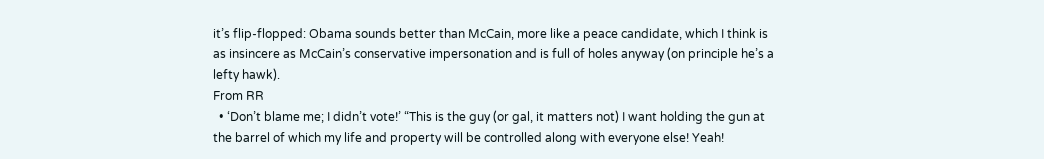it’s flip-flopped: Obama sounds better than McCain, more like a peace candidate, which I think is as insincere as McCain’s conservative impersonation and is full of holes anyway (on principle he’s a lefty hawk).
From RR
  • ‘Don’t blame me; I didn’t vote!’ “This is the guy (or gal, it matters not) I want holding the gun at the barrel of which my life and property will be controlled along with everyone else! Yeah!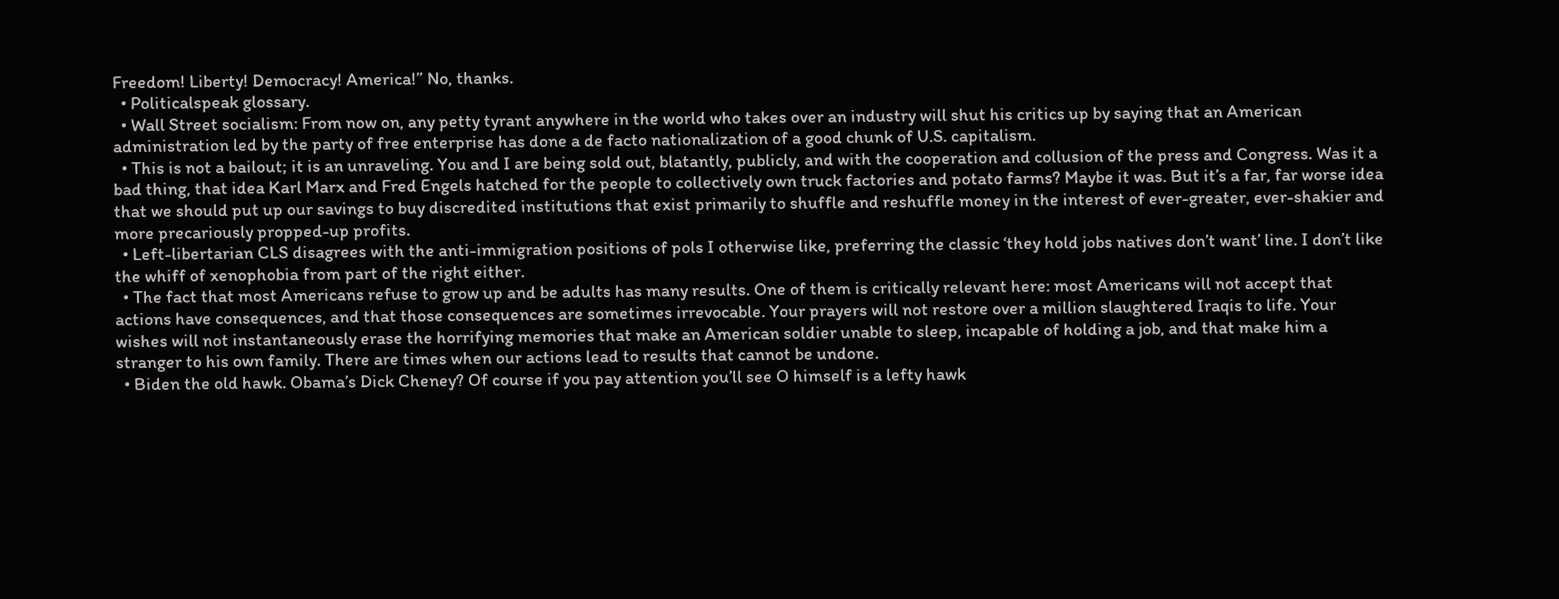Freedom! Liberty! Democracy! America!” No, thanks.
  • Politicalspeak glossary.
  • Wall Street socialism: From now on, any petty tyrant anywhere in the world who takes over an industry will shut his critics up by saying that an American administration led by the party of free enterprise has done a de facto nationalization of a good chunk of U.S. capitalism.
  • This is not a bailout; it is an unraveling. You and I are being sold out, blatantly, publicly, and with the cooperation and collusion of the press and Congress. Was it a bad thing, that idea Karl Marx and Fred Engels hatched for the people to collectively own truck factories and potato farms? Maybe it was. But it’s a far, far worse idea that we should put up our savings to buy discredited institutions that exist primarily to shuffle and reshuffle money in the interest of ever-greater, ever-shakier and more precariously propped-up profits.
  • Left-libertarian CLS disagrees with the anti-immigration positions of pols I otherwise like, preferring the classic ‘they hold jobs natives don’t want’ line. I don’t like the whiff of xenophobia from part of the right either.
  • The fact that most Americans refuse to grow up and be adults has many results. One of them is critically relevant here: most Americans will not accept that actions have consequences, and that those consequences are sometimes irrevocable. Your prayers will not restore over a million slaughtered Iraqis to life. Your wishes will not instantaneously erase the horrifying memories that make an American soldier unable to sleep, incapable of holding a job, and that make him a stranger to his own family. There are times when our actions lead to results that cannot be undone.
  • Biden the old hawk. Obama’s Dick Cheney? Of course if you pay attention you’ll see O himself is a lefty hawk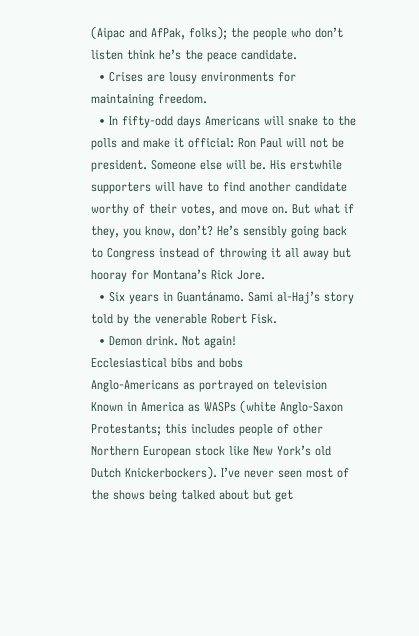(Aipac and AfPak, folks); the people who don’t listen think he’s the peace candidate.
  • Crises are lousy environments for maintaining freedom.
  • In fifty-odd days Americans will snake to the polls and make it official: Ron Paul will not be president. Someone else will be. His erstwhile supporters will have to find another candidate worthy of their votes, and move on. But what if they, you know, don’t? He’s sensibly going back to Congress instead of throwing it all away but hooray for Montana’s Rick Jore.
  • Six years in Guantánamo. Sami al-Haj’s story told by the venerable Robert Fisk.
  • Demon drink. Not again!
Ecclesiastical bibs and bobs
Anglo-Americans as portrayed on television
Known in America as WASPs (white Anglo-Saxon Protestants; this includes people of other Northern European stock like New York’s old Dutch Knickerbockers). I’ve never seen most of the shows being talked about but get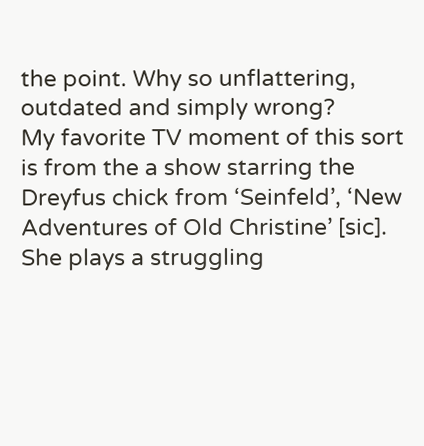the point. Why so unflattering, outdated and simply wrong?
My favorite TV moment of this sort is from the a show starring the Dreyfus chick from ‘Seinfeld’, ‘New Adventures of Old Christine’ [sic]. She plays a struggling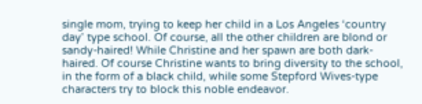single mom, trying to keep her child in a Los Angeles ‘country day’ type school. Of course, all the other children are blond or sandy-haired! While Christine and her spawn are both dark-haired. Of course Christine wants to bring diversity to the school, in the form of a black child, while some Stepford Wives-type characters try to block this noble endeavor.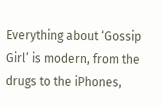Everything about ‘Gossip Girl’ is modern, from the drugs to the iPhones,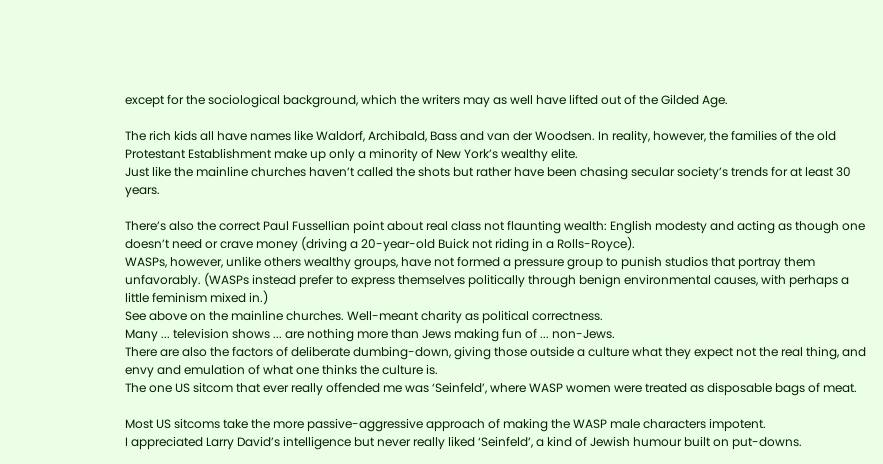except for the sociological background, which the writers may as well have lifted out of the Gilded Age.

The rich kids all have names like Waldorf, Archibald, Bass and van der Woodsen. In reality, however, the families of the old Protestant Establishment make up only a minority of New York’s wealthy elite.
Just like the mainline churches haven’t called the shots but rather have been chasing secular society’s trends for at least 30 years.

There’s also the correct Paul Fussellian point about real class not flaunting wealth: English modesty and acting as though one doesn’t need or crave money (driving a 20-year-old Buick not riding in a Rolls-Royce).
WASPs, however, unlike others wealthy groups, have not formed a pressure group to punish studios that portray them unfavorably. (WASPs instead prefer to express themselves politically through benign environmental causes, with perhaps a little feminism mixed in.)
See above on the mainline churches. Well-meant charity as political correctness.
Many ... television shows ... are nothing more than Jews making fun of ... non-Jews.
There are also the factors of deliberate dumbing-down, giving those outside a culture what they expect not the real thing, and envy and emulation of what one thinks the culture is.
The one US sitcom that ever really offended me was ‘Seinfeld’, where WASP women were treated as disposable bags of meat.

Most US sitcoms take the more passive-aggressive approach of making the WASP male characters impotent.
I appreciated Larry David’s intelligence but never really liked ‘Seinfeld’, a kind of Jewish humour built on put-downs.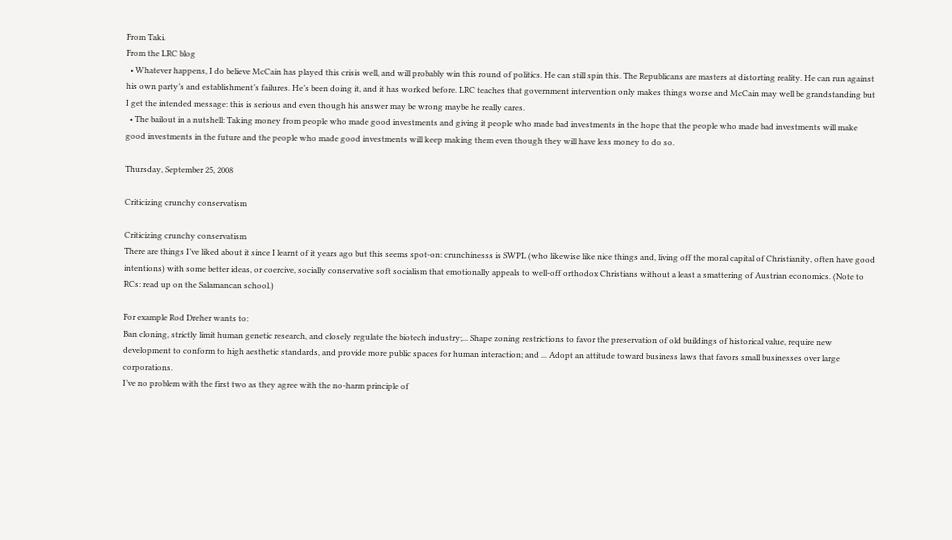From Taki.
From the LRC blog
  • Whatever happens, I do believe McCain has played this crisis well, and will probably win this round of politics. He can still spin this. The Republicans are masters at distorting reality. He can run against his own party’s and establishment’s failures. He’s been doing it, and it has worked before. LRC teaches that government intervention only makes things worse and McCain may well be grandstanding but I get the intended message: this is serious and even though his answer may be wrong maybe he really cares.
  • The bailout in a nutshell: Taking money from people who made good investments and giving it people who made bad investments in the hope that the people who made bad investments will make good investments in the future and the people who made good investments will keep making them even though they will have less money to do so.

Thursday, September 25, 2008

Criticizing crunchy conservatism

Criticizing crunchy conservatism
There are things I’ve liked about it since I learnt of it years ago but this seems spot-on: crunchinesss is SWPL (who likewise like nice things and, living off the moral capital of Christianity, often have good intentions) with some better ideas, or coercive, socially conservative soft socialism that emotionally appeals to well-off orthodox Christians without a least a smattering of Austrian economics. (Note to RCs: read up on the Salamancan school.)

For example Rod Dreher wants to:
Ban cloning, strictly limit human genetic research, and closely regulate the biotech industry;... Shape zoning restrictions to favor the preservation of old buildings of historical value, require new development to conform to high aesthetic standards, and provide more public spaces for human interaction; and ... Adopt an attitude toward business laws that favors small businesses over large corporations.
I’ve no problem with the first two as they agree with the no-harm principle of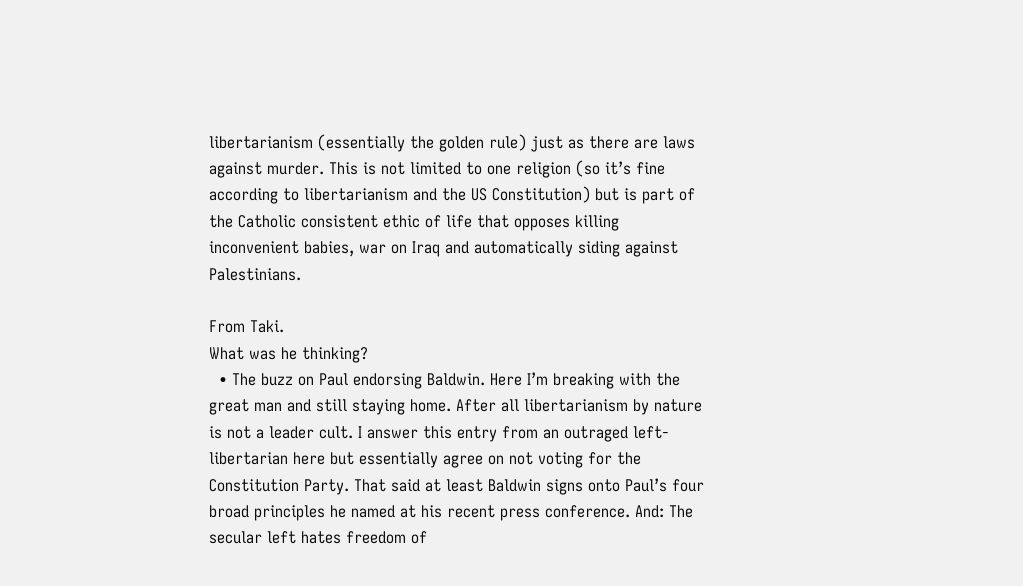libertarianism (essentially the golden rule) just as there are laws against murder. This is not limited to one religion (so it’s fine according to libertarianism and the US Constitution) but is part of the Catholic consistent ethic of life that opposes killing inconvenient babies, war on Iraq and automatically siding against Palestinians.

From Taki.
What was he thinking?
  • The buzz on Paul endorsing Baldwin. Here I’m breaking with the great man and still staying home. After all libertarianism by nature is not a leader cult. I answer this entry from an outraged left-libertarian here but essentially agree on not voting for the Constitution Party. That said at least Baldwin signs onto Paul’s four broad principles he named at his recent press conference. And: The secular left hates freedom of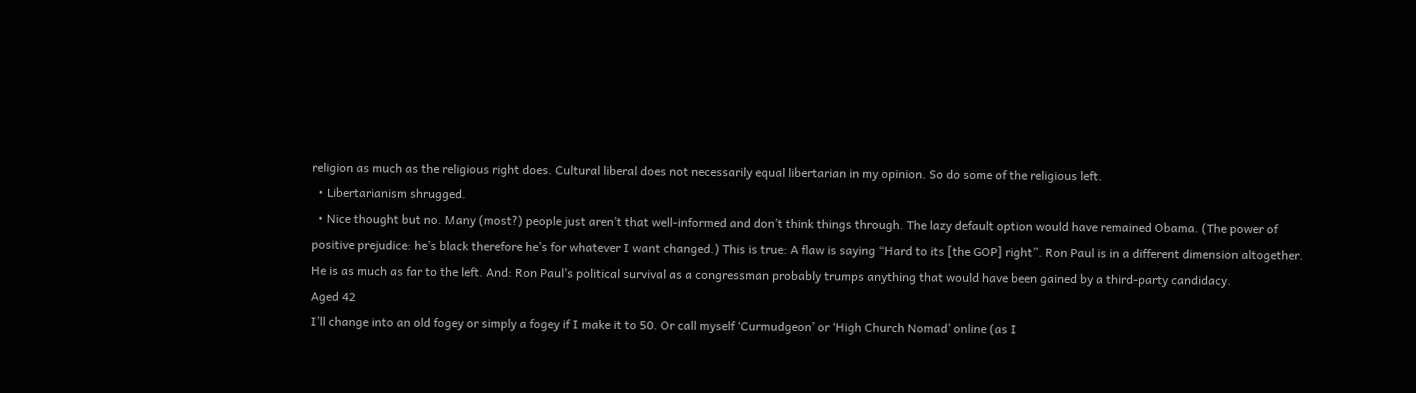religion as much as the religious right does. Cultural liberal does not necessarily equal libertarian in my opinion. So do some of the religious left.
  • Libertarianism shrugged.
  • Nice thought but no. Many (most?) people just aren’t that well-informed and don’t think things through. The lazy default option would have remained Obama. (The power of positive prejudice: he’s black therefore he’s for whatever I want changed.) This is true: A flaw is saying “Hard to its [the GOP] right”. Ron Paul is in a different dimension altogether. He is as much as far to the left. And: Ron Paul’s political survival as a congressman probably trumps anything that would have been gained by a third-party candidacy.
Aged 42
I’ll change into an old fogey or simply a fogey if I make it to 50. Or call myself ‘Curmudgeon’ or ‘High Church Nomad’ online (as I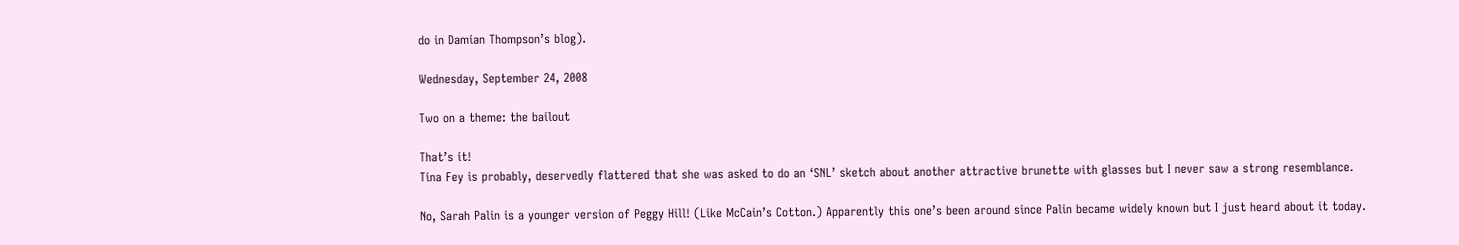do in Damian Thompson’s blog).

Wednesday, September 24, 2008

Two on a theme: the bailout

That’s it!
Tina Fey is probably, deservedly flattered that she was asked to do an ‘SNL’ sketch about another attractive brunette with glasses but I never saw a strong resemblance.

No, Sarah Palin is a younger version of Peggy Hill! (Like McCain’s Cotton.) Apparently this one’s been around since Palin became widely known but I just heard about it today.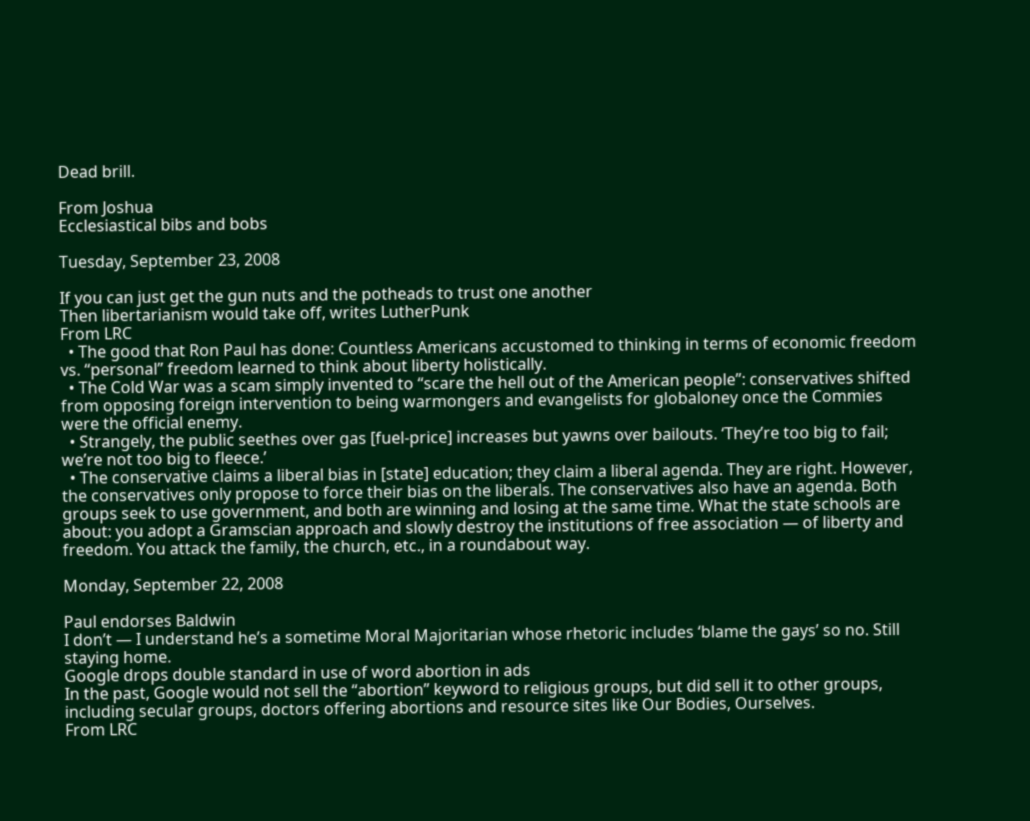Dead brill.

From Joshua
Ecclesiastical bibs and bobs

Tuesday, September 23, 2008

If you can just get the gun nuts and the potheads to trust one another
Then libertarianism would take off, writes LutherPunk
From LRC
  • The good that Ron Paul has done: Countless Americans accustomed to thinking in terms of economic freedom vs. “personal” freedom learned to think about liberty holistically.
  • The Cold War was a scam simply invented to “scare the hell out of the American people”: conservatives shifted from opposing foreign intervention to being warmongers and evangelists for globaloney once the Commies were the official enemy.
  • Strangely, the public seethes over gas [fuel-price] increases but yawns over bailouts. ‘They’re too big to fail; we’re not too big to fleece.’
  • The conservative claims a liberal bias in [state] education; they claim a liberal agenda. They are right. However, the conservatives only propose to force their bias on the liberals. The conservatives also have an agenda. Both groups seek to use government, and both are winning and losing at the same time. What the state schools are about: you adopt a Gramscian approach and slowly destroy the institutions of free association — of liberty and freedom. You attack the family, the church, etc., in a roundabout way.

Monday, September 22, 2008

Paul endorses Baldwin
I don’t — I understand he’s a sometime Moral Majoritarian whose rhetoric includes ‘blame the gays’ so no. Still staying home.
Google drops double standard in use of word abortion in ads
In the past, Google would not sell the “abortion” keyword to religious groups, but did sell it to other groups, including secular groups, doctors offering abortions and resource sites like Our Bodies, Ourselves.
From LRC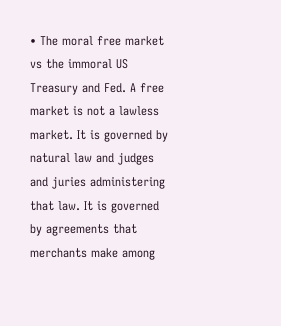• The moral free market vs the immoral US Treasury and Fed. A free market is not a lawless market. It is governed by natural law and judges and juries administering that law. It is governed by agreements that merchants make among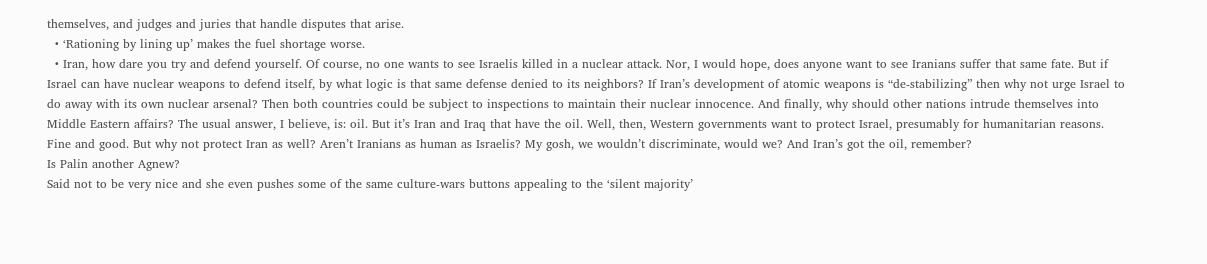themselves, and judges and juries that handle disputes that arise.
  • ‘Rationing by lining up’ makes the fuel shortage worse.
  • Iran, how dare you try and defend yourself. Of course, no one wants to see Israelis killed in a nuclear attack. Nor, I would hope, does anyone want to see Iranians suffer that same fate. But if Israel can have nuclear weapons to defend itself, by what logic is that same defense denied to its neighbors? If Iran’s development of atomic weapons is “de-stabilizing” then why not urge Israel to do away with its own nuclear arsenal? Then both countries could be subject to inspections to maintain their nuclear innocence. And finally, why should other nations intrude themselves into Middle Eastern affairs? The usual answer, I believe, is: oil. But it’s Iran and Iraq that have the oil. Well, then, Western governments want to protect Israel, presumably for humanitarian reasons. Fine and good. But why not protect Iran as well? Aren’t Iranians as human as Israelis? My gosh, we wouldn’t discriminate, would we? And Iran’s got the oil, remember?
Is Palin another Agnew?
Said not to be very nice and she even pushes some of the same culture-wars buttons appealing to the ‘silent majority’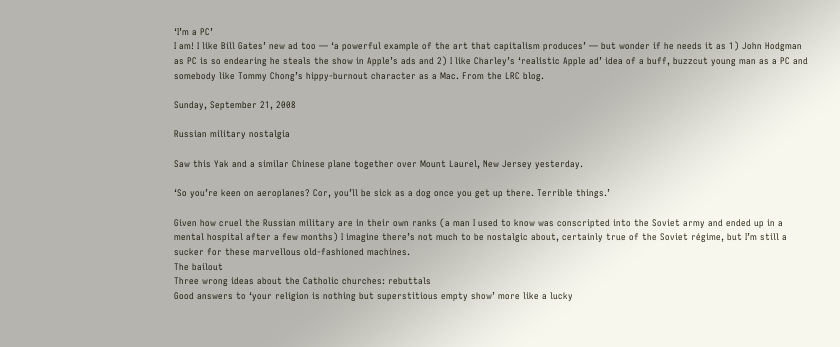‘I’m a PC’
I am! I like Bill Gates’ new ad too — ‘a powerful example of the art that capitalism produces’ — but wonder if he needs it as 1) John Hodgman as PC is so endearing he steals the show in Apple’s ads and 2) I like Charley’s ‘realistic Apple ad’ idea of a buff, buzzcut young man as a PC and somebody like Tommy Chong’s hippy-burnout character as a Mac. From the LRC blog.

Sunday, September 21, 2008

Russian military nostalgia

Saw this Yak and a similar Chinese plane together over Mount Laurel, New Jersey yesterday.

‘So you’re keen on aeroplanes? Cor, you’ll be sick as a dog once you get up there. Terrible things.’

Given how cruel the Russian military are in their own ranks (a man I used to know was conscripted into the Soviet army and ended up in a mental hospital after a few months) I imagine there’s not much to be nostalgic about, certainly true of the Soviet régime, but I’m still a sucker for these marvellous old-fashioned machines.
The bailout
Three wrong ideas about the Catholic churches: rebuttals
Good answers to ‘your religion is nothing but superstitious empty show’ more like a lucky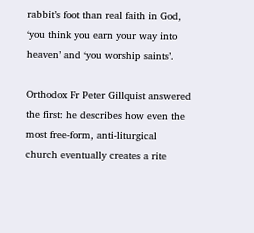rabbit’s foot than real faith in God, ‘you think you earn your way into heaven’ and ‘you worship saints’.

Orthodox Fr Peter Gillquist answered the first: he describes how even the most free-form, anti-liturgical church eventually creates a rite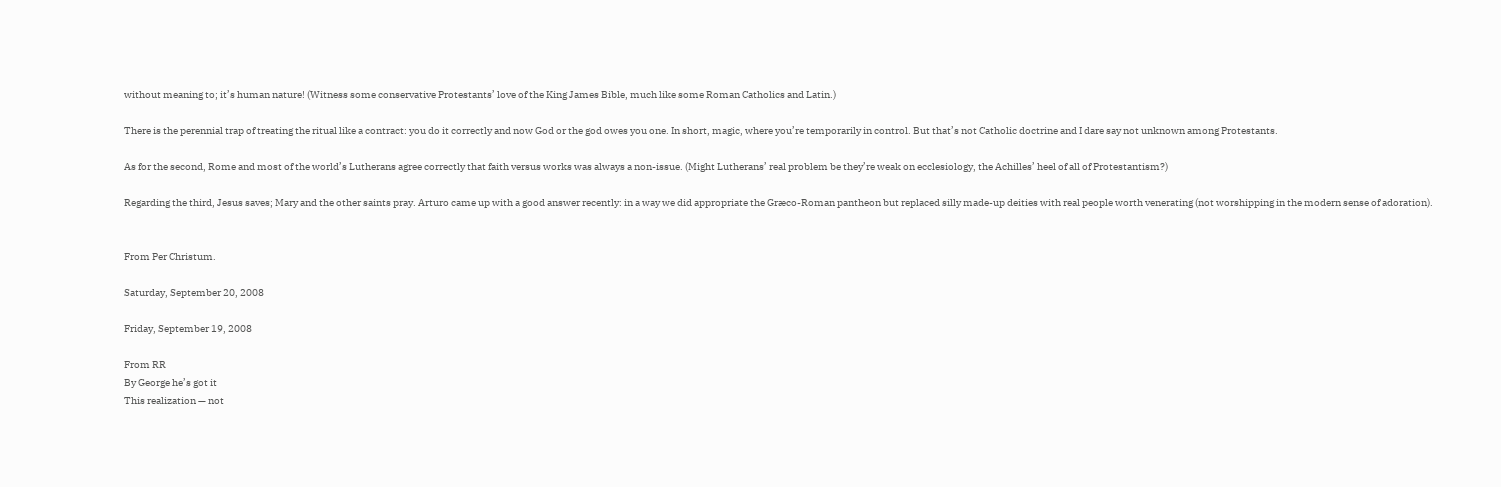without meaning to; it’s human nature! (Witness some conservative Protestants’ love of the King James Bible, much like some Roman Catholics and Latin.)

There is the perennial trap of treating the ritual like a contract: you do it correctly and now God or the god owes you one. In short, magic, where you’re temporarily in control. But that’s not Catholic doctrine and I dare say not unknown among Protestants.

As for the second, Rome and most of the world’s Lutherans agree correctly that faith versus works was always a non-issue. (Might Lutherans’ real problem be they’re weak on ecclesiology, the Achilles’ heel of all of Protestantism?)

Regarding the third, Jesus saves; Mary and the other saints pray. Arturo came up with a good answer recently: in a way we did appropriate the Græco-Roman pantheon but replaced silly made-up deities with real people worth venerating (not worshipping in the modern sense of adoration).


From Per Christum.

Saturday, September 20, 2008

Friday, September 19, 2008

From RR
By George he’s got it
This realization — not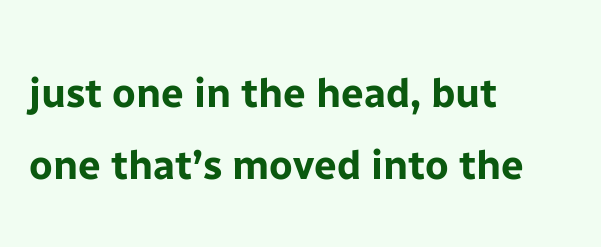just one in the head, but one that’s moved into the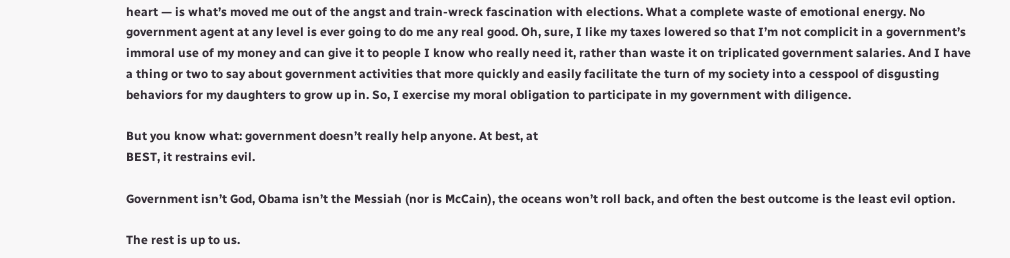heart — is what’s moved me out of the angst and train-wreck fascination with elections. What a complete waste of emotional energy. No government agent at any level is ever going to do me any real good. Oh, sure, I like my taxes lowered so that I’m not complicit in a government’s immoral use of my money and can give it to people I know who really need it, rather than waste it on triplicated government salaries. And I have a thing or two to say about government activities that more quickly and easily facilitate the turn of my society into a cesspool of disgusting behaviors for my daughters to grow up in. So, I exercise my moral obligation to participate in my government with diligence.

But you know what: government doesn’t really help anyone. At best, at
BEST, it restrains evil.

Government isn’t God, Obama isn’t the Messiah (nor is McCain), the oceans won’t roll back, and often the best outcome is the least evil option.

The rest is up to us.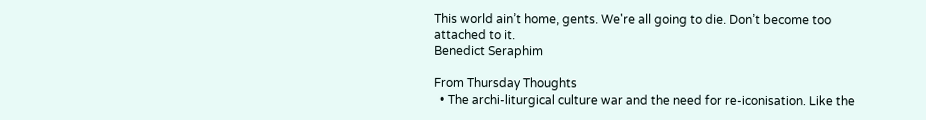This world ain’t home, gents. We're all going to die. Don’t become too attached to it.
Benedict Seraphim

From Thursday Thoughts
  • The archi-liturgical culture war and the need for re-iconisation. Like the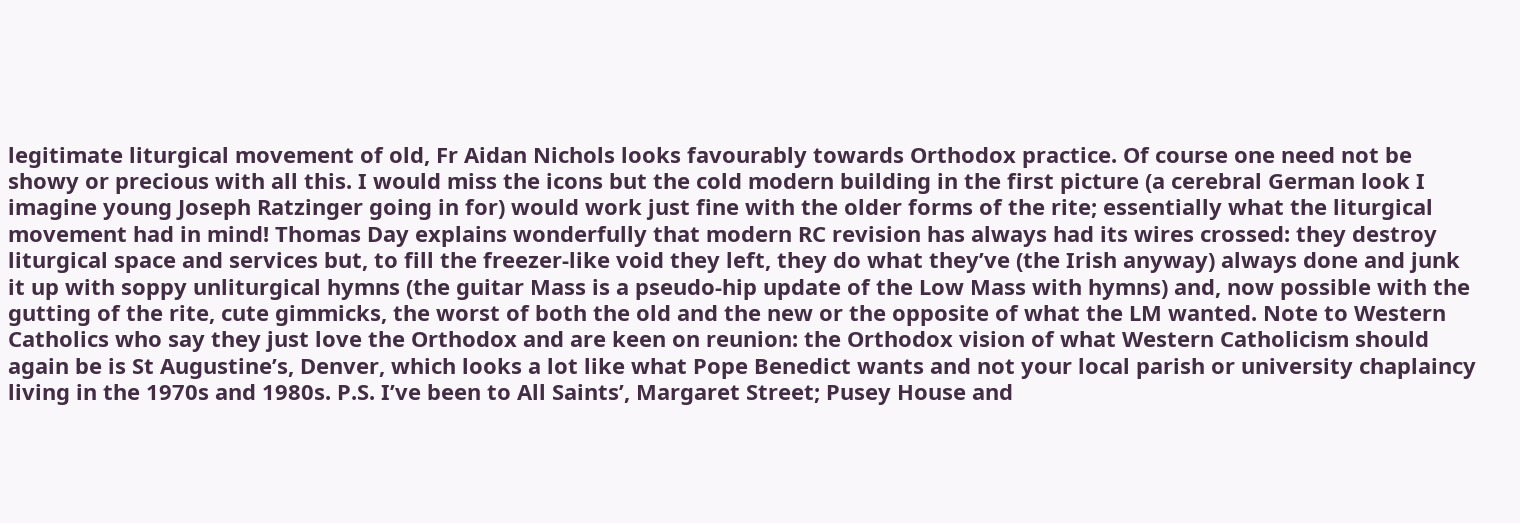legitimate liturgical movement of old, Fr Aidan Nichols looks favourably towards Orthodox practice. Of course one need not be showy or precious with all this. I would miss the icons but the cold modern building in the first picture (a cerebral German look I imagine young Joseph Ratzinger going in for) would work just fine with the older forms of the rite; essentially what the liturgical movement had in mind! Thomas Day explains wonderfully that modern RC revision has always had its wires crossed: they destroy liturgical space and services but, to fill the freezer-like void they left, they do what they’ve (the Irish anyway) always done and junk it up with soppy unliturgical hymns (the guitar Mass is a pseudo-hip update of the Low Mass with hymns) and, now possible with the gutting of the rite, cute gimmicks, the worst of both the old and the new or the opposite of what the LM wanted. Note to Western Catholics who say they just love the Orthodox and are keen on reunion: the Orthodox vision of what Western Catholicism should again be is St Augustine’s, Denver, which looks a lot like what Pope Benedict wants and not your local parish or university chaplaincy living in the 1970s and 1980s. P.S. I’ve been to All Saints’, Margaret Street; Pusey House and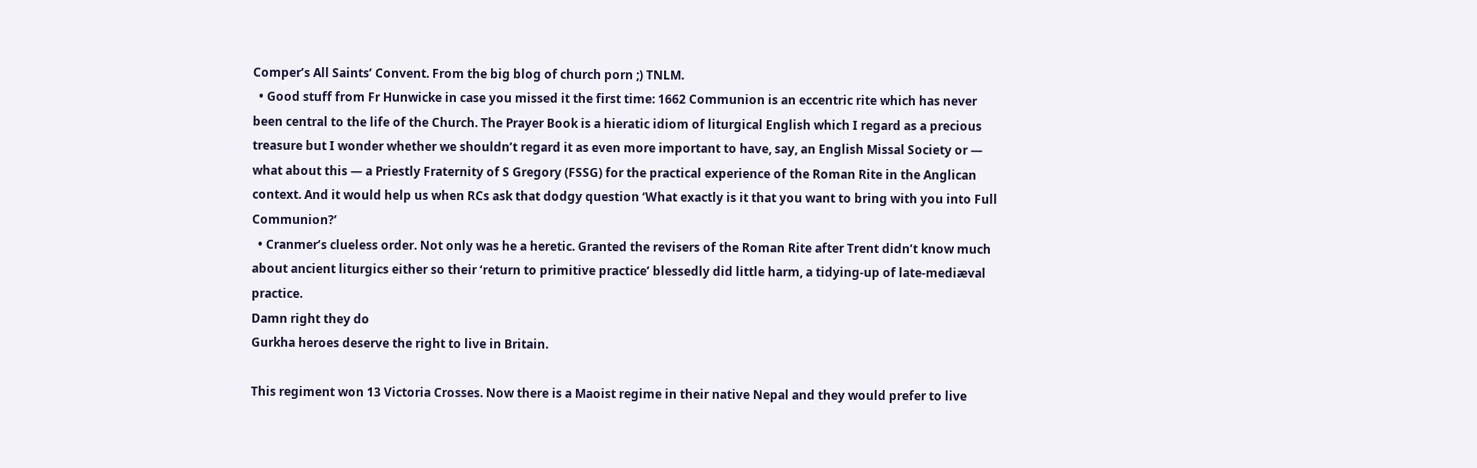Comper’s All Saints’ Convent. From the big blog of church porn ;) TNLM.
  • Good stuff from Fr Hunwicke in case you missed it the first time: 1662 Communion is an eccentric rite which has never been central to the life of the Church. The Prayer Book is a hieratic idiom of liturgical English which I regard as a precious treasure but I wonder whether we shouldn’t regard it as even more important to have, say, an English Missal Society or — what about this — a Priestly Fraternity of S Gregory (FSSG) for the practical experience of the Roman Rite in the Anglican context. And it would help us when RCs ask that dodgy question ‘What exactly is it that you want to bring with you into Full Communion?’
  • Cranmer’s clueless order. Not only was he a heretic. Granted the revisers of the Roman Rite after Trent didn’t know much about ancient liturgics either so their ‘return to primitive practice’ blessedly did little harm, a tidying-up of late-mediæval practice.
Damn right they do
Gurkha heroes deserve the right to live in Britain.

This regiment won 13 Victoria Crosses. Now there is a Maoist regime in their native Nepal and they would prefer to live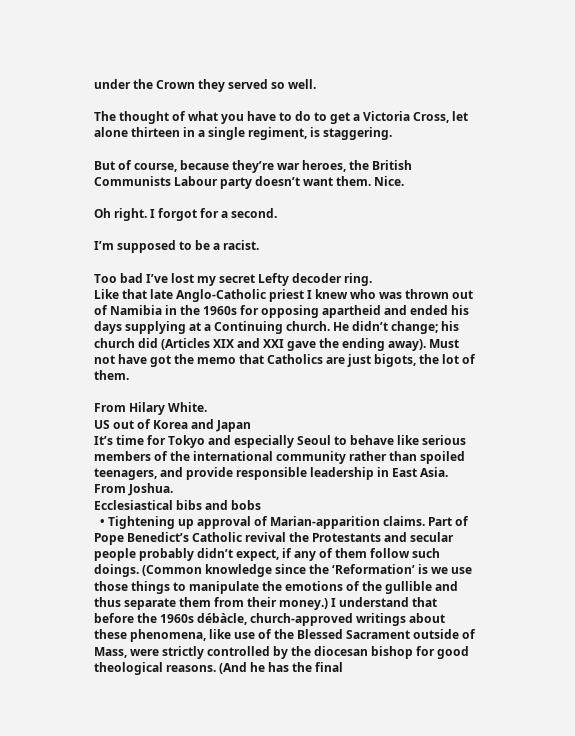under the Crown they served so well.

The thought of what you have to do to get a Victoria Cross, let alone thirteen in a single regiment, is staggering.

But of course, because they’re war heroes, the British Communists Labour party doesn’t want them. Nice.

Oh right. I forgot for a second.

I’m supposed to be a racist.

Too bad I’ve lost my secret Lefty decoder ring.
Like that late Anglo-Catholic priest I knew who was thrown out of Namibia in the 1960s for opposing apartheid and ended his days supplying at a Continuing church. He didn’t change; his church did (Articles XIX and XXI gave the ending away). Must not have got the memo that Catholics are just bigots, the lot of them.

From Hilary White.
US out of Korea and Japan
It’s time for Tokyo and especially Seoul to behave like serious members of the international community rather than spoiled teenagers, and provide responsible leadership in East Asia.
From Joshua.
Ecclesiastical bibs and bobs
  • Tightening up approval of Marian-apparition claims. Part of Pope Benedict’s Catholic revival the Protestants and secular people probably didn’t expect, if any of them follow such doings. (Common knowledge since the ‘Reformation’ is we use those things to manipulate the emotions of the gullible and thus separate them from their money.) I understand that before the 1960s débàcle, church-approved writings about these phenomena, like use of the Blessed Sacrament outside of Mass, were strictly controlled by the diocesan bishop for good theological reasons. (And he has the final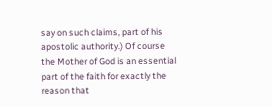say on such claims, part of his apostolic authority.) Of course the Mother of God is an essential part of the faith for exactly the reason that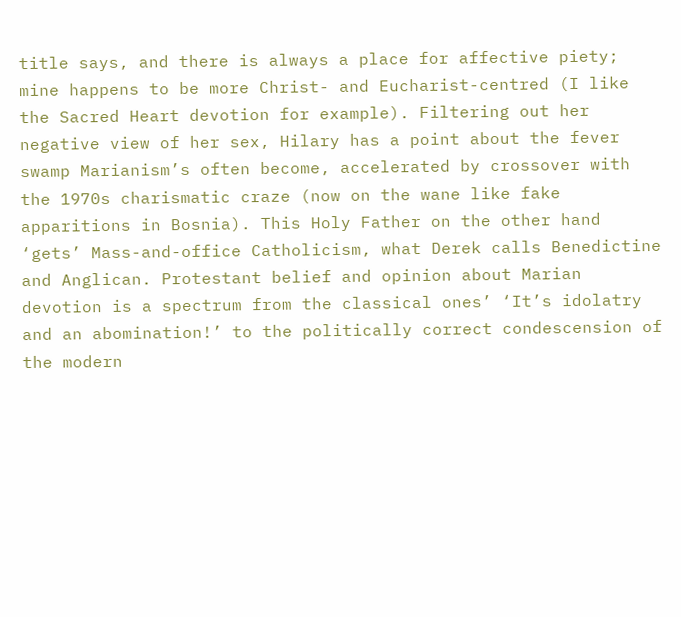title says, and there is always a place for affective piety; mine happens to be more Christ- and Eucharist-centred (I like the Sacred Heart devotion for example). Filtering out her negative view of her sex, Hilary has a point about the fever swamp Marianism’s often become, accelerated by crossover with the 1970s charismatic craze (now on the wane like fake apparitions in Bosnia). This Holy Father on the other hand ‘gets’ Mass-and-office Catholicism, what Derek calls Benedictine and Anglican. Protestant belief and opinion about Marian devotion is a spectrum from the classical ones’ ‘It’s idolatry and an abomination!’ to the politically correct condescension of the modern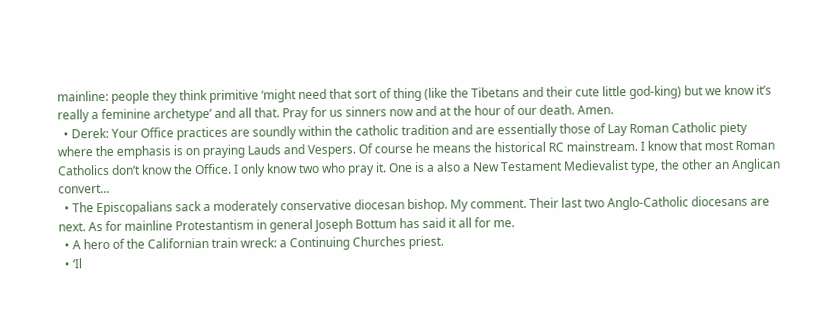mainline: people they think primitive ‘might need that sort of thing (like the Tibetans and their cute little god-king) but we know it’s really a feminine archetype’ and all that. Pray for us sinners now and at the hour of our death. Amen.
  • Derek: Your Office practices are soundly within the catholic tradition and are essentially those of Lay Roman Catholic piety where the emphasis is on praying Lauds and Vespers. Of course he means the historical RC mainstream. I know that most Roman Catholics don’t know the Office. I only know two who pray it. One is a also a New Testament Medievalist type, the other an Anglican convert...
  • The Episcopalians sack a moderately conservative diocesan bishop. My comment. Their last two Anglo-Catholic diocesans are next. As for mainline Protestantism in general Joseph Bottum has said it all for me.
  • A hero of the Californian train wreck: a Continuing Churches priest.
  • ‘Il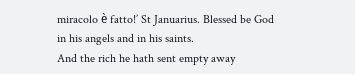miracolo è fatto!’ St Januarius. Blessed be God in his angels and in his saints.
And the rich he hath sent empty away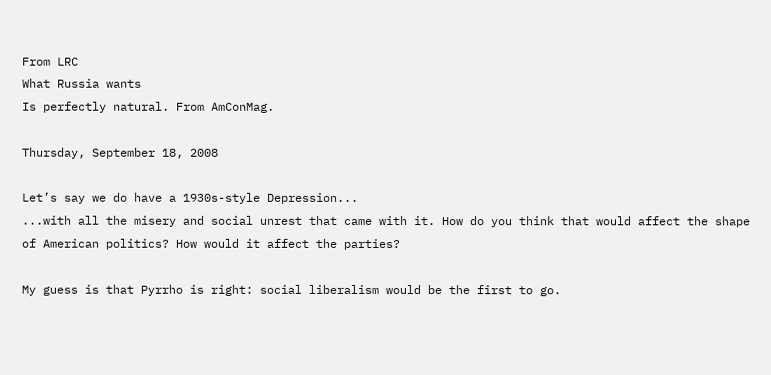From LRC
What Russia wants
Is perfectly natural. From AmConMag.

Thursday, September 18, 2008

Let’s say we do have a 1930s-style Depression...
...with all the misery and social unrest that came with it. How do you think that would affect the shape of American politics? How would it affect the parties?

My guess is that Pyrrho is right: social liberalism would be the first to go.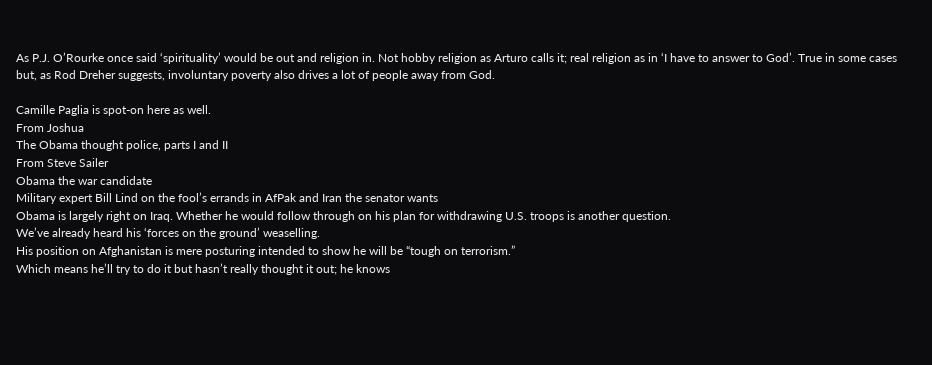As P.J. O’Rourke once said ‘spirituality’ would be out and religion in. Not hobby religion as Arturo calls it; real religion as in ‘I have to answer to God’. True in some cases but, as Rod Dreher suggests, involuntary poverty also drives a lot of people away from God.

Camille Paglia is spot-on here as well.
From Joshua
The Obama thought police, parts I and II
From Steve Sailer
Obama the war candidate
Military expert Bill Lind on the fool’s errands in AfPak and Iran the senator wants
Obama is largely right on Iraq. Whether he would follow through on his plan for withdrawing U.S. troops is another question.
We’ve already heard his ‘forces on the ground’ weaselling.
His position on Afghanistan is mere posturing intended to show he will be “tough on terrorism.”
Which means he’ll try to do it but hasn’t really thought it out; he knows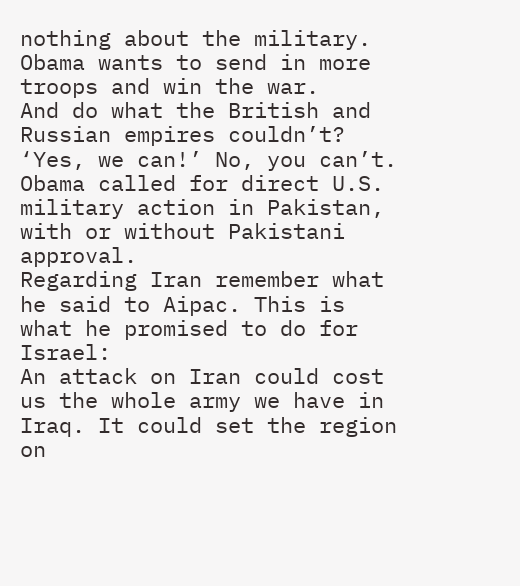nothing about the military.
Obama wants to send in more troops and win the war.
And do what the British and Russian empires couldn’t? ‘Yes, we can!’ No, you can’t.
Obama called for direct U.S. military action in Pakistan, with or without Pakistani approval.
Regarding Iran remember what he said to Aipac. This is what he promised to do for Israel:
An attack on Iran could cost us the whole army we have in Iraq. It could set the region on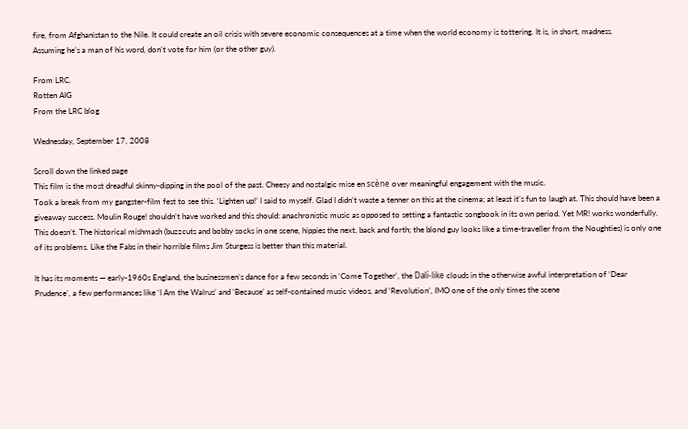fire, from Afghanistan to the Nile. It could create an oil crisis with severe economic consequences at a time when the world economy is tottering. It is, in short, madness.
Assuming he’s a man of his word, don’t vote for him (or the other guy).

From LRC.
Rotten AIG
From the LRC blog

Wednesday, September 17, 2008

Scroll down the linked page
This film is the most dreadful skinny-dipping in the pool of the past. Cheesy and nostalgic mise en scène over meaningful engagement with the music.
Took a break from my gangster-film fest to see this. ‘Lighten up!’ I said to myself. Glad I didn’t waste a tenner on this at the cinema; at least it’s fun to laugh at. This should have been a giveaway success. Moulin Rouge! shouldn’t have worked and this should: anachronistic music as opposed to setting a fantastic songbook in its own period. Yet MR! works wonderfully. This doesn’t. The historical mishmash (buzzcuts and bobby socks in one scene, hippies the next, back and forth; the blond guy looks like a time-traveller from the Noughties) is only one of its problems. Like the Fabs in their horrible films Jim Sturgess is better than this material.

It has its moments — early-1960s England, the businessmen’s dance for a few seconds in ‘Come Together’, the Dalí-like clouds in the otherwise awful interpretation of ‘Dear Prudence’, a few performances like ‘I Am the Walrus’ and ‘Because’ as self-contained music videos, and ‘Revolution’, IMO one of the only times the scene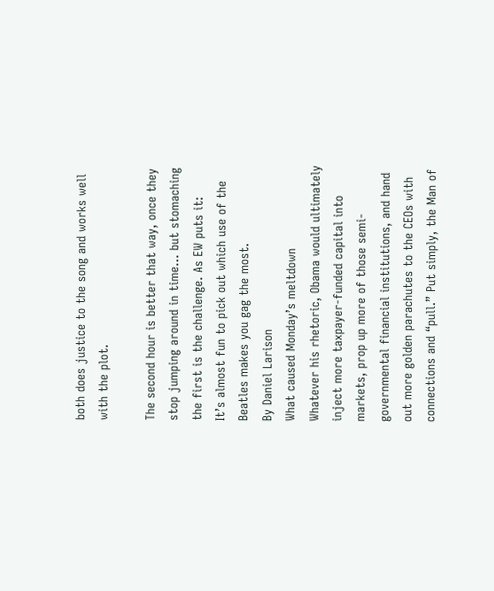both does justice to the song and works well with the plot.

The second hour is better that way, once they stop jumping around in time... but stomaching the first is the challenge. As EW puts it:
It’s almost fun to pick out which use of the Beatles makes you gag the most.
By Daniel Larison
What caused Monday’s meltdown
Whatever his rhetoric, Obama would ultimately inject more taxpayer-funded capital into markets, prop up more of those semi-governmental financial institutions, and hand out more golden parachutes to the CEOs with connections and “pull.” Put simply, the Man of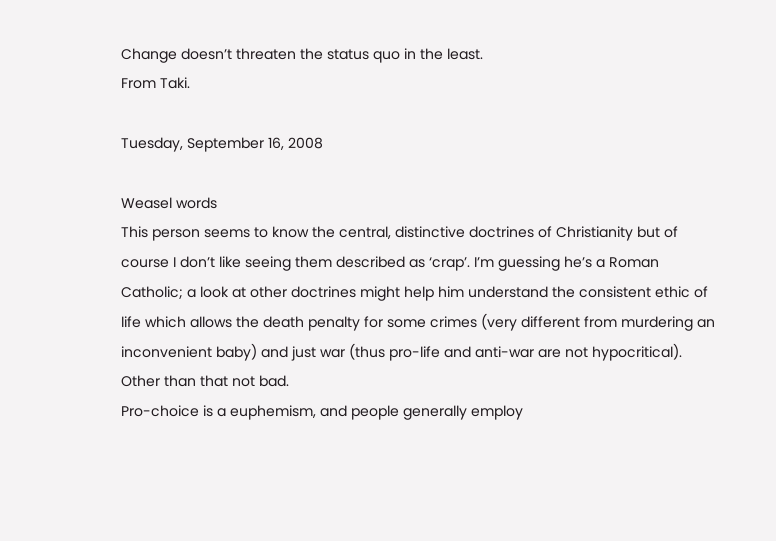Change doesn’t threaten the status quo in the least.
From Taki.

Tuesday, September 16, 2008

Weasel words
This person seems to know the central, distinctive doctrines of Christianity but of course I don’t like seeing them described as ‘crap’. I’m guessing he’s a Roman Catholic; a look at other doctrines might help him understand the consistent ethic of life which allows the death penalty for some crimes (very different from murdering an inconvenient baby) and just war (thus pro-life and anti-war are not hypocritical). Other than that not bad.
Pro-choice is a euphemism, and people generally employ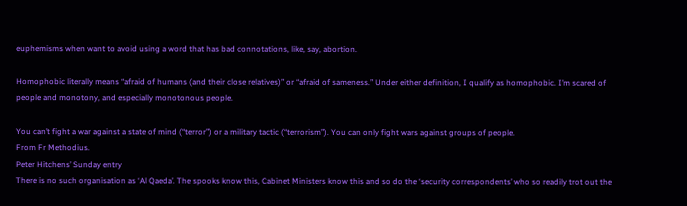euphemisms when want to avoid using a word that has bad connotations, like, say, abortion.

Homophobic literally means “afraid of humans (and their close relatives)” or “afraid of sameness.” Under either definition, I qualify as homophobic. I’m scared of people and monotony, and especially monotonous people.

You can’t fight a war against a state of mind (“terror”) or a military tactic (“terrorism”). You can only fight wars against groups of people.
From Fr Methodius.
Peter Hitchens’ Sunday entry
There is no such organisation as ‘Al Qaeda’. The spooks know this, Cabinet Ministers know this and so do the ‘security correspondents’ who so readily trot out the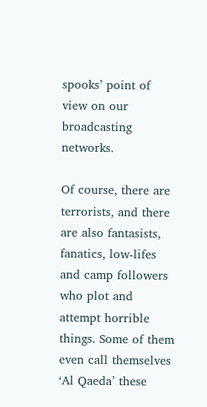spooks’ point of view on our broadcasting networks.

Of course, there are terrorists, and there are also fantasists, fanatics, low-lifes and camp followers who plot and attempt horrible things. Some of them even call themselves ‘Al Qaeda’ these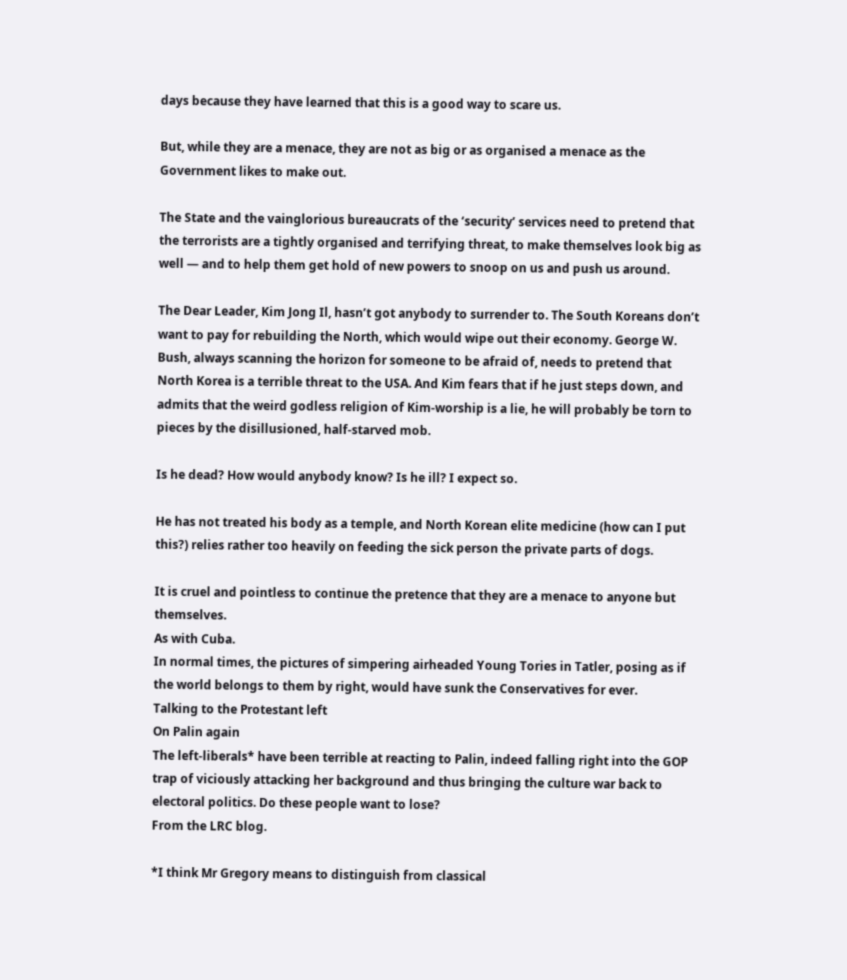days because they have learned that this is a good way to scare us.

But, while they are a menace, they are not as big or as organised a menace as the Government likes to make out.

The State and the vainglorious bureaucrats of the ‘security’ services need to pretend that the terrorists are a tightly organised and terrifying threat, to make themselves look big as well — and to help them get hold of new powers to snoop on us and push us around.

The Dear Leader, Kim Jong Il, hasn’t got anybody to surrender to. The South Koreans don’t want to pay for rebuilding the North, which would wipe out their economy. George W. Bush, always scanning the horizon for someone to be afraid of, needs to pretend that North Korea is a terrible threat to the USA. And Kim fears that if he just steps down, and admits that the weird godless religion of Kim-worship is a lie, he will probably be torn to pieces by the disillusioned, half-starved mob.

Is he dead? How would anybody know? Is he ill? I expect so.

He has not treated his body as a temple, and North Korean elite medicine (how can I put this?) relies rather too heavily on feeding the sick person the private parts of dogs.

It is cruel and pointless to continue the pretence that they are a menace to anyone but themselves.
As with Cuba.
In normal times, the pictures of simpering airheaded Young Tories in Tatler, posing as if the world belongs to them by right, would have sunk the Conservatives for ever.
Talking to the Protestant left
On Palin again
The left-liberals* have been terrible at reacting to Palin, indeed falling right into the GOP trap of viciously attacking her background and thus bringing the culture war back to electoral politics. Do these people want to lose?
From the LRC blog.

*I think Mr Gregory means to distinguish from classical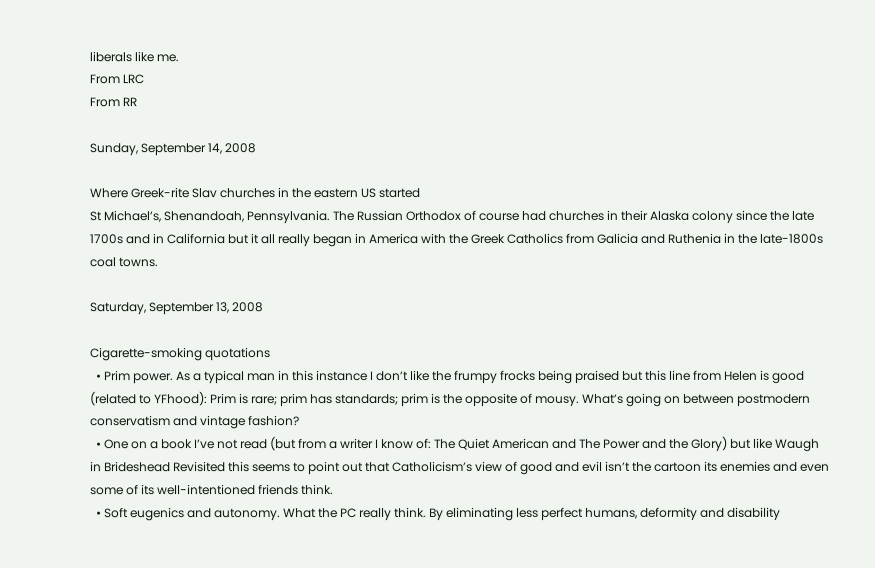liberals like me.
From LRC
From RR

Sunday, September 14, 2008

Where Greek-rite Slav churches in the eastern US started
St Michael’s, Shenandoah, Pennsylvania. The Russian Orthodox of course had churches in their Alaska colony since the late 1700s and in California but it all really began in America with the Greek Catholics from Galicia and Ruthenia in the late-1800s coal towns.

Saturday, September 13, 2008

Cigarette-smoking quotations
  • Prim power. As a typical man in this instance I don’t like the frumpy frocks being praised but this line from Helen is good (related to YFhood): Prim is rare; prim has standards; prim is the opposite of mousy. What’s going on between postmodern conservatism and vintage fashion?
  • One on a book I’ve not read (but from a writer I know of: The Quiet American and The Power and the Glory) but like Waugh in Brideshead Revisited this seems to point out that Catholicism’s view of good and evil isn’t the cartoon its enemies and even some of its well-intentioned friends think.
  • Soft eugenics and autonomy. What the PC really think. By eliminating less perfect humans, deformity and disability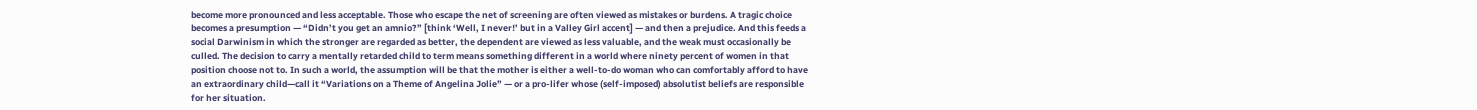become more pronounced and less acceptable. Those who escape the net of screening are often viewed as mistakes or burdens. A tragic choice becomes a presumption — “Didn’t you get an amnio?” [think ‘Well, I never!’ but in a Valley Girl accent] — and then a prejudice. And this feeds a social Darwinism in which the stronger are regarded as better, the dependent are viewed as less valuable, and the weak must occasionally be culled. The decision to carry a mentally retarded child to term means something different in a world where ninety percent of women in that position choose not to. In such a world, the assumption will be that the mother is either a well-to-do woman who can comfortably afford to have an extraordinary child—call it “Variations on a Theme of Angelina Jolie” — or a pro-lifer whose (self-imposed) absolutist beliefs are responsible for her situation.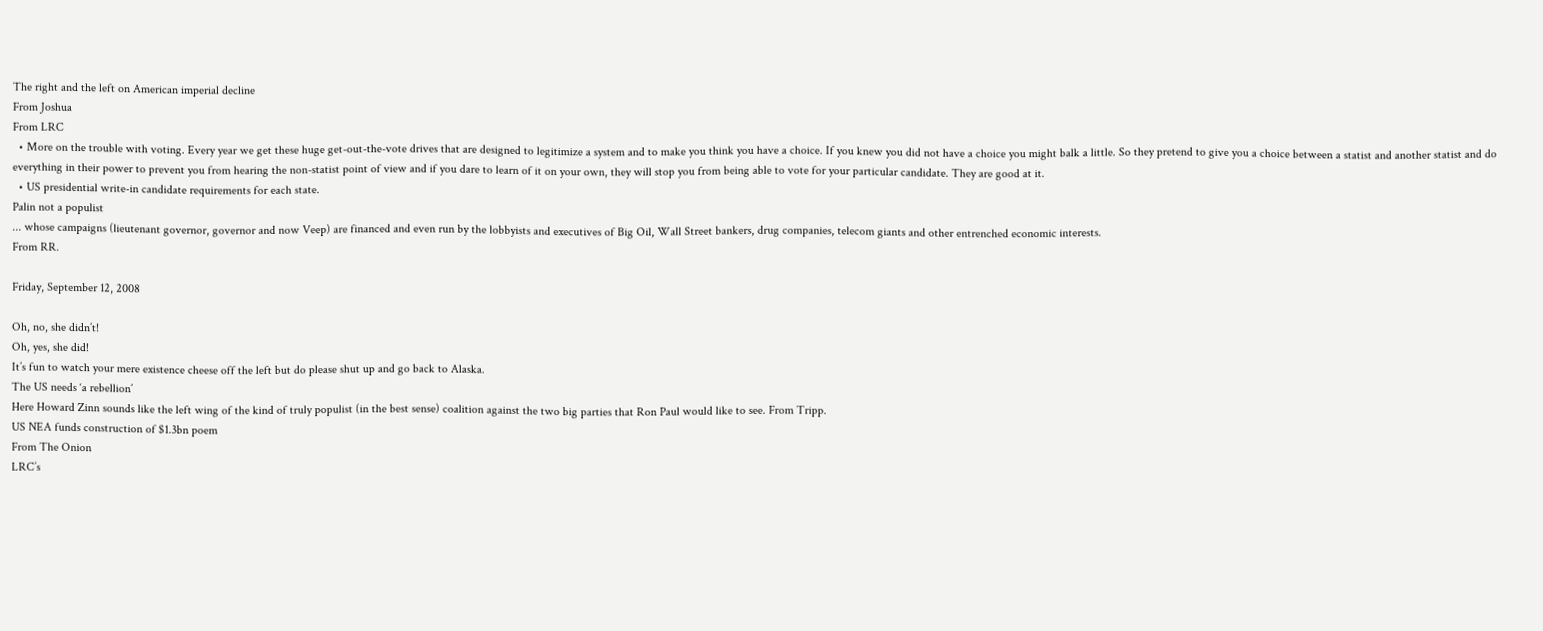The right and the left on American imperial decline
From Joshua
From LRC
  • More on the trouble with voting. Every year we get these huge get-out-the-vote drives that are designed to legitimize a system and to make you think you have a choice. If you knew you did not have a choice you might balk a little. So they pretend to give you a choice between a statist and another statist and do everything in their power to prevent you from hearing the non-statist point of view and if you dare to learn of it on your own, they will stop you from being able to vote for your particular candidate. They are good at it.
  • US presidential write-in candidate requirements for each state.
Palin not a populist
... whose campaigns (lieutenant governor, governor and now Veep) are financed and even run by the lobbyists and executives of Big Oil, Wall Street bankers, drug companies, telecom giants and other entrenched economic interests.
From RR.

Friday, September 12, 2008

Oh, no, she didn’t!
Oh, yes, she did!
It’s fun to watch your mere existence cheese off the left but do please shut up and go back to Alaska.
The US needs ‘a rebellion’
Here Howard Zinn sounds like the left wing of the kind of truly populist (in the best sense) coalition against the two big parties that Ron Paul would like to see. From Tripp.
US NEA funds construction of $1.3bn poem
From The Onion
LRC’s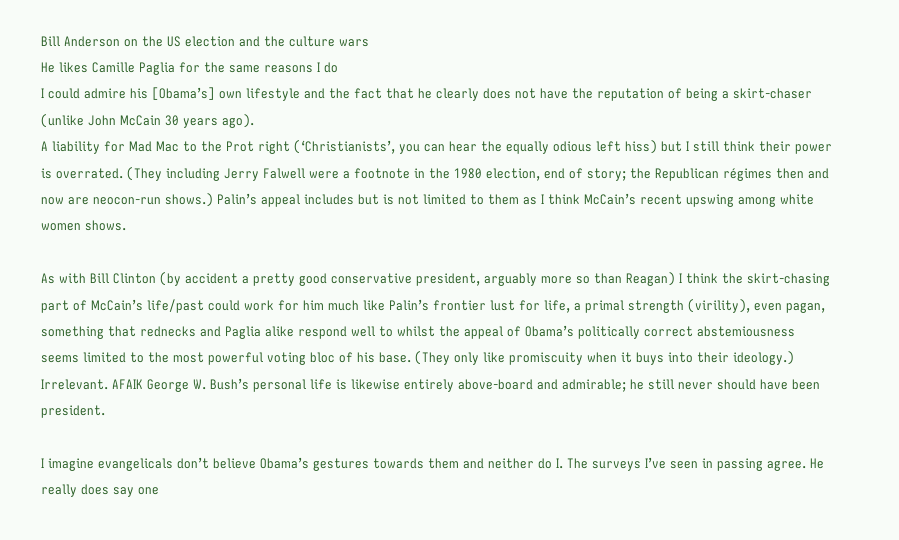Bill Anderson on the US election and the culture wars
He likes Camille Paglia for the same reasons I do
I could admire his [Obama’s] own lifestyle and the fact that he clearly does not have the reputation of being a skirt-chaser (unlike John McCain 30 years ago).
A liability for Mad Mac to the Prot right (‘Christianists’, you can hear the equally odious left hiss) but I still think their power is overrated. (They including Jerry Falwell were a footnote in the 1980 election, end of story; the Republican régimes then and now are neocon-run shows.) Palin’s appeal includes but is not limited to them as I think McCain’s recent upswing among white women shows.

As with Bill Clinton (by accident a pretty good conservative president, arguably more so than Reagan) I think the skirt-chasing part of McCain’s life/past could work for him much like Palin’s frontier lust for life, a primal strength (virility), even pagan, something that rednecks and Paglia alike respond well to whilst the appeal of Obama’s politically correct abstemiousness seems limited to the most powerful voting bloc of his base. (They only like promiscuity when it buys into their ideology.) Irrelevant. AFAIK George W. Bush’s personal life is likewise entirely above-board and admirable; he still never should have been president.

I imagine evangelicals don’t believe Obama’s gestures towards them and neither do I. The surveys I’ve seen in passing agree. He really does say one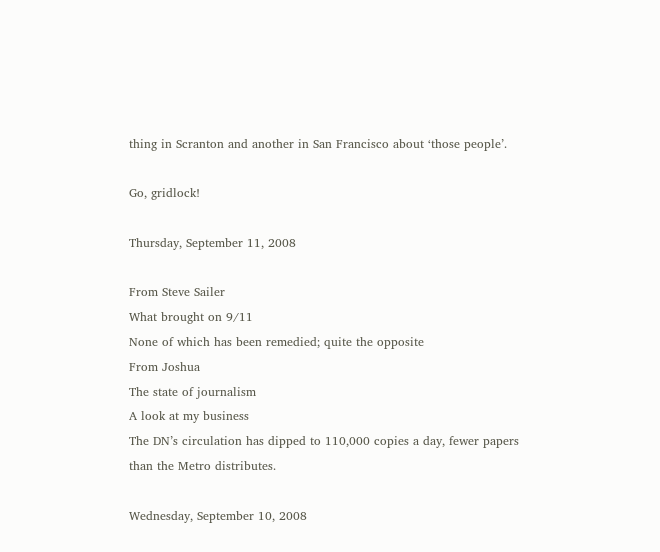thing in Scranton and another in San Francisco about ‘those people’.

Go, gridlock!

Thursday, September 11, 2008

From Steve Sailer
What brought on 9/11
None of which has been remedied; quite the opposite
From Joshua
The state of journalism
A look at my business
The DN’s circulation has dipped to 110,000 copies a day, fewer papers than the Metro distributes.

Wednesday, September 10, 2008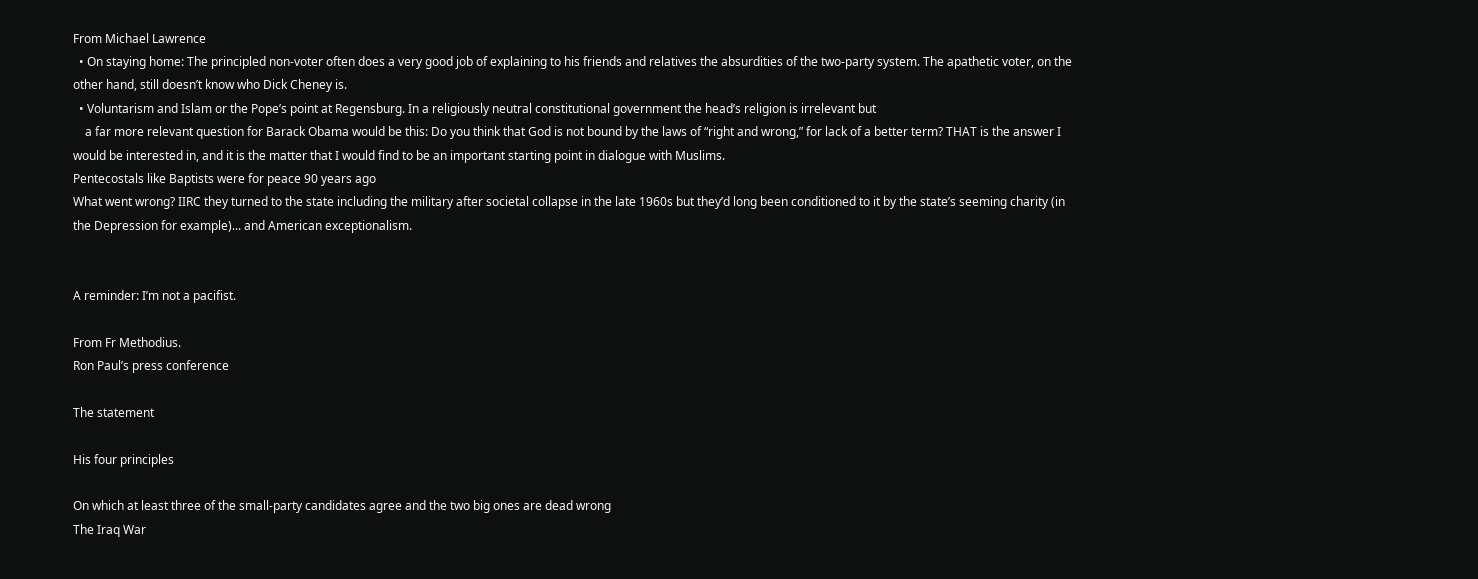From Michael Lawrence
  • On staying home: The principled non-voter often does a very good job of explaining to his friends and relatives the absurdities of the two-party system. The apathetic voter, on the other hand, still doesn’t know who Dick Cheney is.
  • Voluntarism and Islam or the Pope’s point at Regensburg. In a religiously neutral constitutional government the head’s religion is irrelevant but
    a far more relevant question for Barack Obama would be this: Do you think that God is not bound by the laws of “right and wrong,” for lack of a better term? THAT is the answer I would be interested in, and it is the matter that I would find to be an important starting point in dialogue with Muslims.
Pentecostals like Baptists were for peace 90 years ago
What went wrong? IIRC they turned to the state including the military after societal collapse in the late 1960s but they’d long been conditioned to it by the state’s seeming charity (in the Depression for example)... and American exceptionalism.


A reminder: I’m not a pacifist.

From Fr Methodius.
Ron Paul’s press conference

The statement

His four principles

On which at least three of the small-party candidates agree and the two big ones are dead wrong
The Iraq War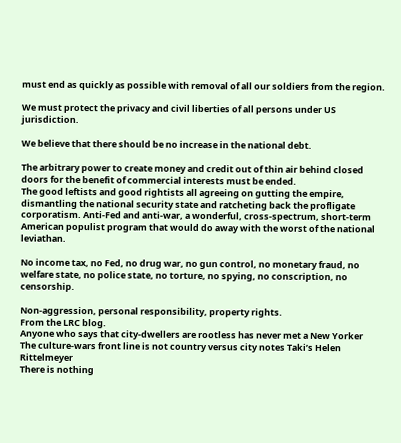must end as quickly as possible with removal of all our soldiers from the region.

We must protect the privacy and civil liberties of all persons under US jurisdiction.

We believe that there should be no increase in the national debt.

The arbitrary power to create money and credit out of thin air behind closed doors for the benefit of commercial interests must be ended.
The good leftists and good rightists all agreeing on gutting the empire, dismantling the national security state and ratcheting back the profligate corporatism. Anti-Fed and anti-war, a wonderful, cross-spectrum, short-term American populist program that would do away with the worst of the national leviathan.

No income tax, no Fed, no drug war, no gun control, no monetary fraud, no welfare state, no police state, no torture, no spying, no conscription, no censorship.

Non-aggression, personal responsibility, property rights.
From the LRC blog.
Anyone who says that city-dwellers are rootless has never met a New Yorker
The culture-wars front line is not country versus city notes Taki’s Helen Rittelmeyer
There is nothing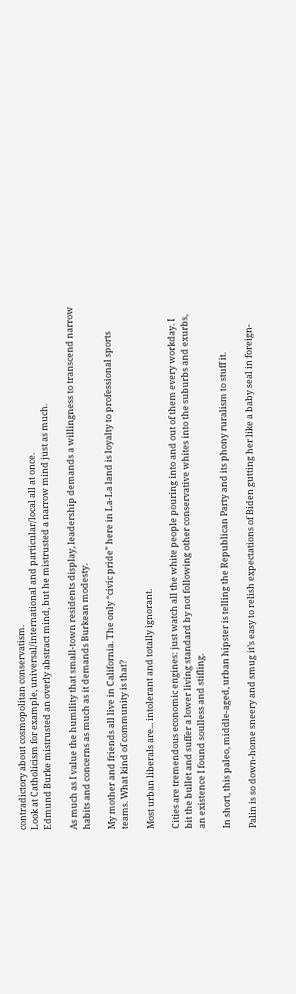contradictory about cosmopolitan conservatism.
Look at Catholicism for example, universal/international and particular/local all at once.
Edmund Burke mistrusted an overly abstract mind, but he mistrusted a narrow mind just as much.

As much as I value the humility that small-town residents display, leadership demands a willingness to transcend narrow habits and concerns as much as it demands Burkean modesty.

My mother and friends all live in California. The only “civic pride” here in La-La land is loyalty to professional sports teams. What kind of community is that?

Most urban liberals are... intolerant and totally ignorant.

Cities are tremendous economic engines: just watch all the white people pouring into and out of them every workday. I bit the bullet and suffer a lower living standard by not following other conservative whites into the suburbs and exurbs, an existence I found soulless and stifling.

In short, this paleo, middle-aged, urban hipster is telling the Republican Party and its phony ruralism to stuff it.

Palin is so down-home sneery and smug it’s easy to relish expectations of Biden gutting her like a baby seal in foreign-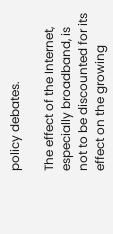policy debates.

The effect of the Internet, especially broadband, is not to be discounted for its effect on the growing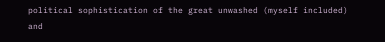political sophistication of the great unwashed (myself included) and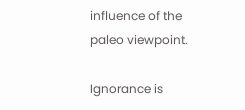influence of the paleo viewpoint.

Ignorance is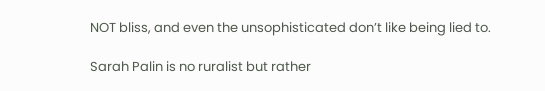NOT bliss, and even the unsophisticated don’t like being lied to.

Sarah Palin is no ruralist but rather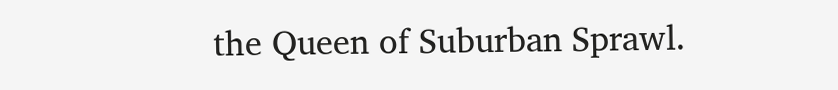the Queen of Suburban Sprawl.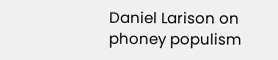Daniel Larison on phoney populism